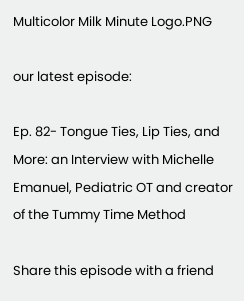Multicolor Milk Minute Logo.PNG

our latest episode:

Ep. 82- Tongue Ties, Lip Ties, and More: an Interview with Michelle Emanuel, Pediatric OT and creator of the Tummy Time Method

Share this episode with a friend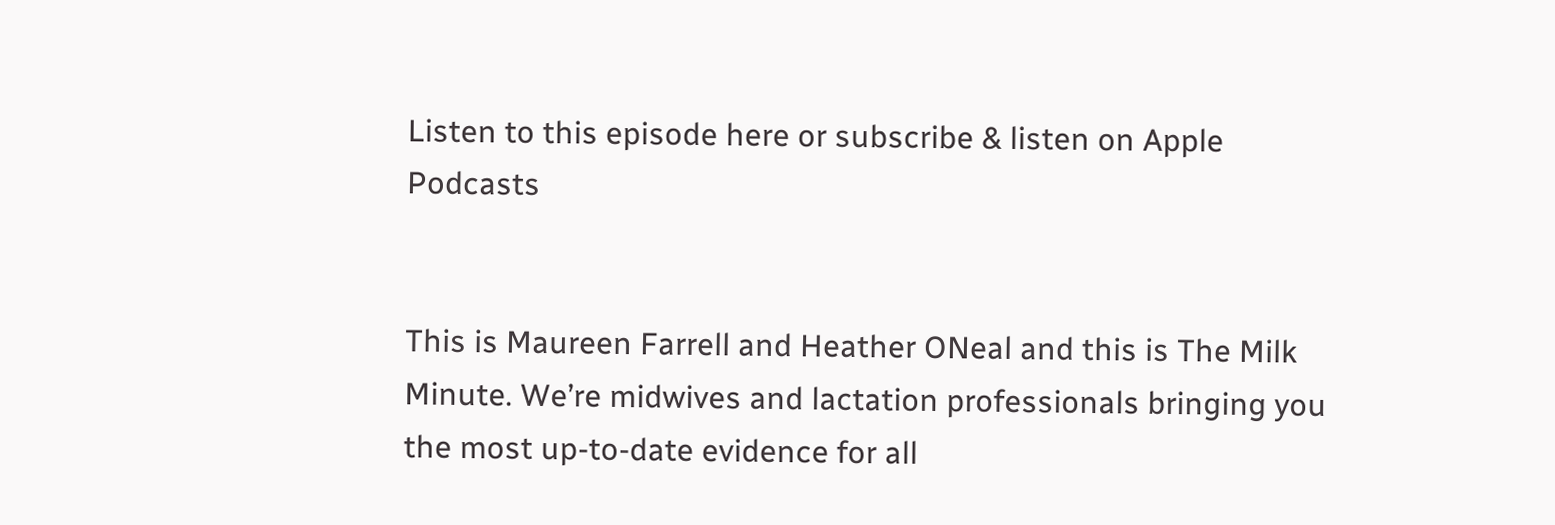Listen to this episode here or subscribe & listen on Apple Podcasts


This is Maureen Farrell and Heather ONeal and this is The Milk Minute. We’re midwives and lactation professionals bringing you the most up-to-date evidence for all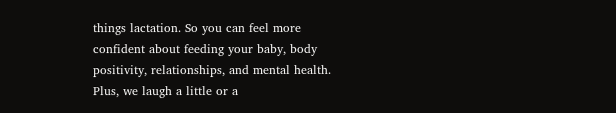things lactation. So you can feel more confident about feeding your baby, body positivity, relationships, and mental health. Plus, we laugh a little or a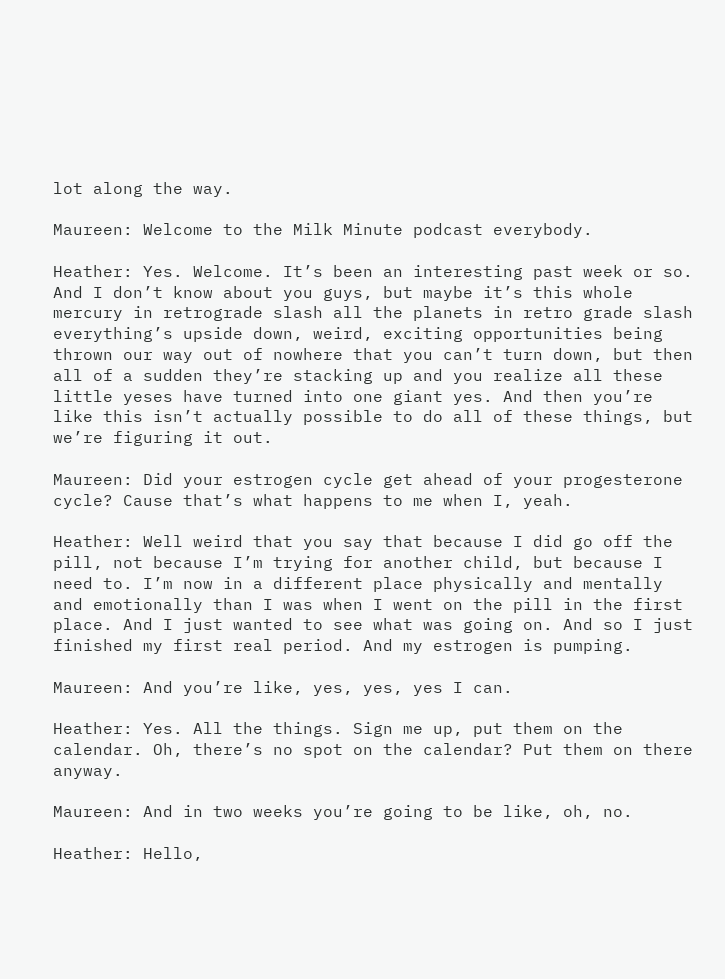lot along the way.

Maureen: Welcome to the Milk Minute podcast everybody.

Heather: Yes. Welcome. It’s been an interesting past week or so. And I don’t know about you guys, but maybe it’s this whole mercury in retrograde slash all the planets in retro grade slash everything’s upside down, weird, exciting opportunities being thrown our way out of nowhere that you can’t turn down, but then all of a sudden they’re stacking up and you realize all these little yeses have turned into one giant yes. And then you’re like this isn’t actually possible to do all of these things, but we’re figuring it out.

Maureen: Did your estrogen cycle get ahead of your progesterone cycle? Cause that’s what happens to me when I, yeah.

Heather: Well weird that you say that because I did go off the pill, not because I’m trying for another child, but because I need to. I’m now in a different place physically and mentally and emotionally than I was when I went on the pill in the first place. And I just wanted to see what was going on. And so I just finished my first real period. And my estrogen is pumping.

Maureen: And you’re like, yes, yes, yes I can.

Heather: Yes. All the things. Sign me up, put them on the calendar. Oh, there’s no spot on the calendar? Put them on there anyway.

Maureen: And in two weeks you’re going to be like, oh, no.

Heather: Hello,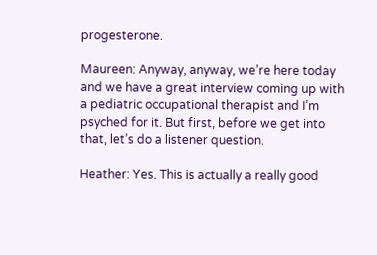progesterone.

Maureen: Anyway, anyway, we’re here today and we have a great interview coming up with a pediatric occupational therapist and I’m psyched for it. But first, before we get into that, let’s do a listener question.

Heather: Yes. This is actually a really good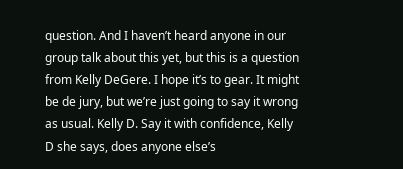question. And I haven’t heard anyone in our group talk about this yet, but this is a question from Kelly DeGere. I hope it’s to gear. It might be de jury, but we’re just going to say it wrong as usual. Kelly D. Say it with confidence, Kelly D she says, does anyone else’s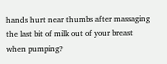hands hurt near thumbs after massaging the last bit of milk out of your breast when pumping?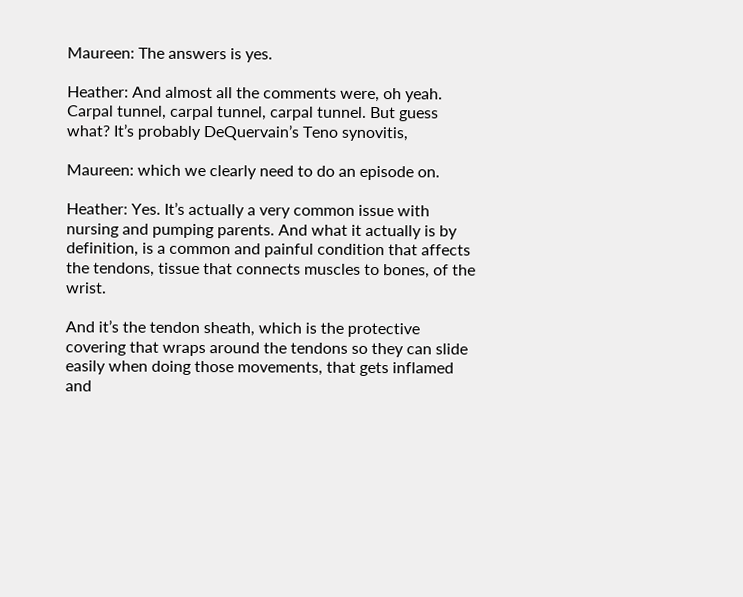Maureen: The answers is yes.

Heather: And almost all the comments were, oh yeah. Carpal tunnel, carpal tunnel, carpal tunnel. But guess what? It’s probably DeQuervain’s Teno synovitis,

Maureen: which we clearly need to do an episode on.

Heather: Yes. It’s actually a very common issue with nursing and pumping parents. And what it actually is by definition, is a common and painful condition that affects the tendons, tissue that connects muscles to bones, of the wrist.

And it’s the tendon sheath, which is the protective covering that wraps around the tendons so they can slide easily when doing those movements, that gets inflamed and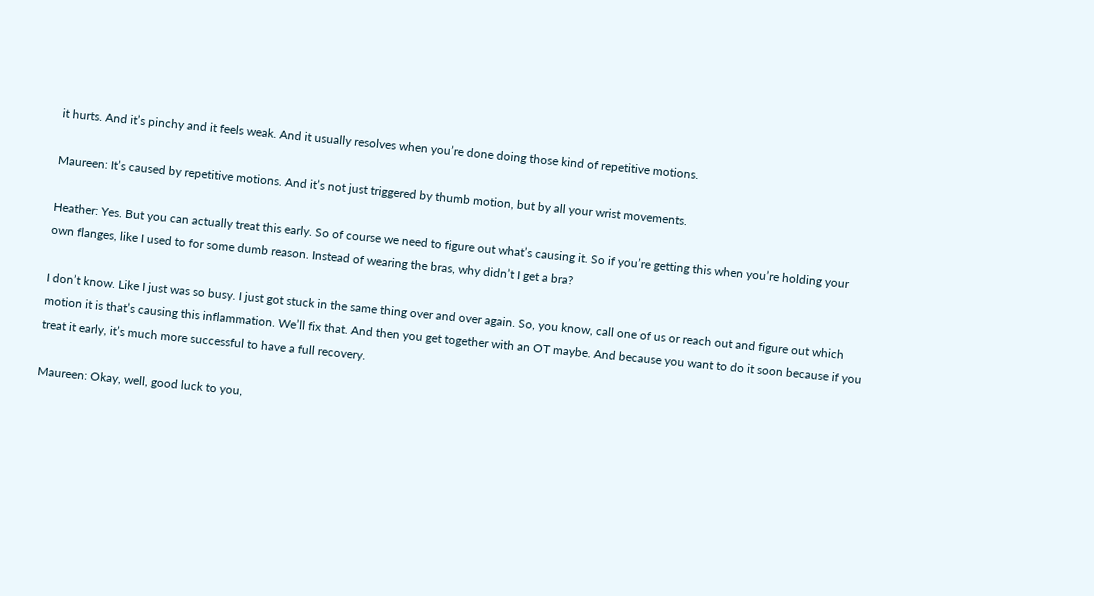it hurts. And it’s pinchy and it feels weak. And it usually resolves when you’re done doing those kind of repetitive motions.

Maureen: It’s caused by repetitive motions. And it’s not just triggered by thumb motion, but by all your wrist movements.

Heather: Yes. But you can actually treat this early. So of course we need to figure out what’s causing it. So if you’re getting this when you’re holding your own flanges, like I used to for some dumb reason. Instead of wearing the bras, why didn’t I get a bra?

I don’t know. Like I just was so busy. I just got stuck in the same thing over and over again. So, you know, call one of us or reach out and figure out which motion it is that’s causing this inflammation. We’ll fix that. And then you get together with an OT maybe. And because you want to do it soon because if you treat it early, it’s much more successful to have a full recovery.

Maureen: Okay, well, good luck to you,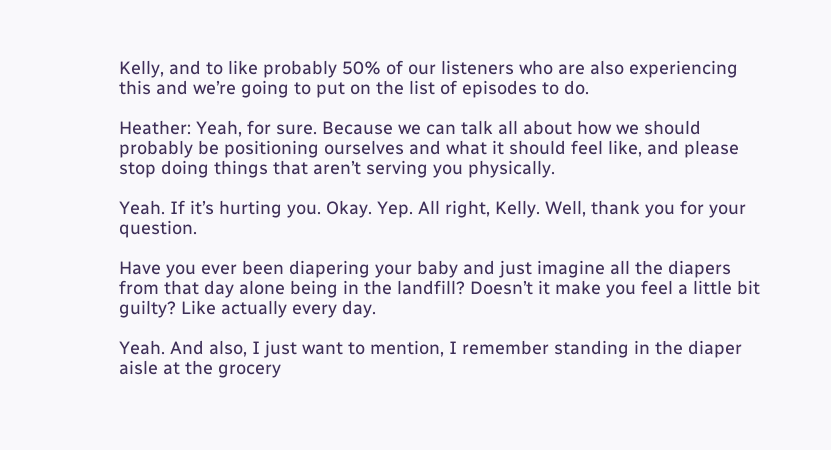Kelly, and to like probably 50% of our listeners who are also experiencing this and we’re going to put on the list of episodes to do.

Heather: Yeah, for sure. Because we can talk all about how we should probably be positioning ourselves and what it should feel like, and please stop doing things that aren’t serving you physically.

Yeah. If it’s hurting you. Okay. Yep. All right, Kelly. Well, thank you for your question.

Have you ever been diapering your baby and just imagine all the diapers from that day alone being in the landfill? Doesn’t it make you feel a little bit guilty? Like actually every day.

Yeah. And also, I just want to mention, I remember standing in the diaper aisle at the grocery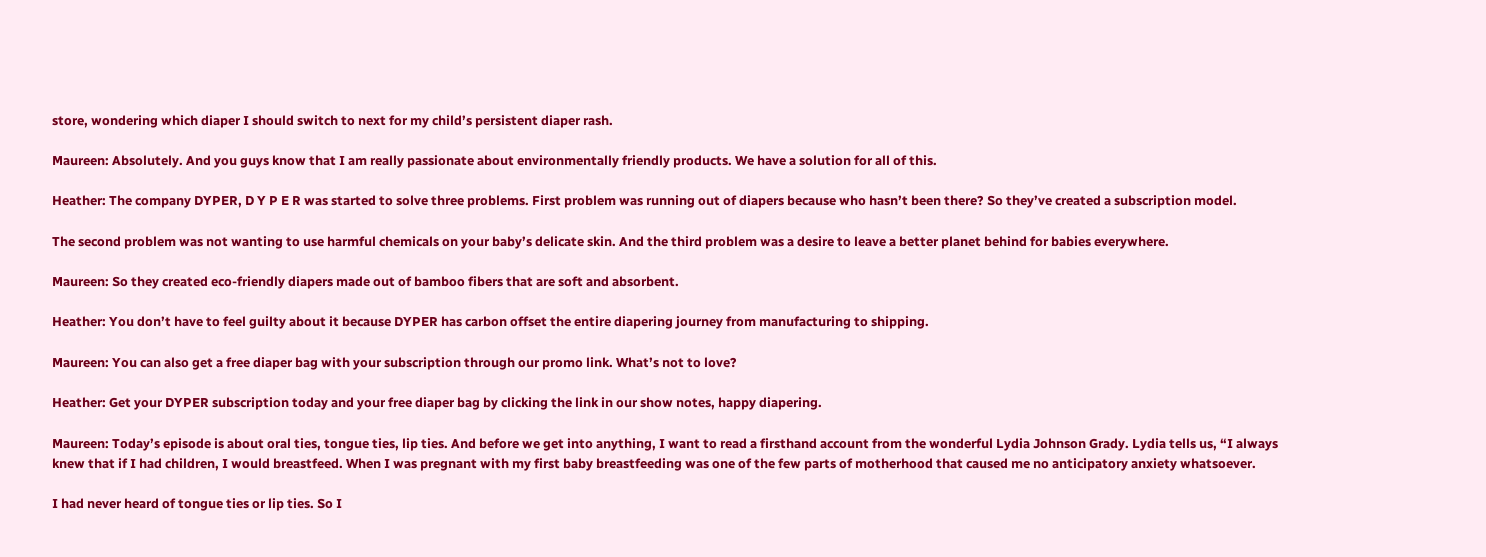store, wondering which diaper I should switch to next for my child’s persistent diaper rash.

Maureen: Absolutely. And you guys know that I am really passionate about environmentally friendly products. We have a solution for all of this.

Heather: The company DYPER, D Y P E R was started to solve three problems. First problem was running out of diapers because who hasn’t been there? So they’ve created a subscription model.

The second problem was not wanting to use harmful chemicals on your baby’s delicate skin. And the third problem was a desire to leave a better planet behind for babies everywhere.

Maureen: So they created eco-friendly diapers made out of bamboo fibers that are soft and absorbent.

Heather: You don’t have to feel guilty about it because DYPER has carbon offset the entire diapering journey from manufacturing to shipping.

Maureen: You can also get a free diaper bag with your subscription through our promo link. What’s not to love?

Heather: Get your DYPER subscription today and your free diaper bag by clicking the link in our show notes, happy diapering.

Maureen: Today’s episode is about oral ties, tongue ties, lip ties. And before we get into anything, I want to read a firsthand account from the wonderful Lydia Johnson Grady. Lydia tells us, “I always knew that if I had children, I would breastfeed. When I was pregnant with my first baby breastfeeding was one of the few parts of motherhood that caused me no anticipatory anxiety whatsoever.

I had never heard of tongue ties or lip ties. So I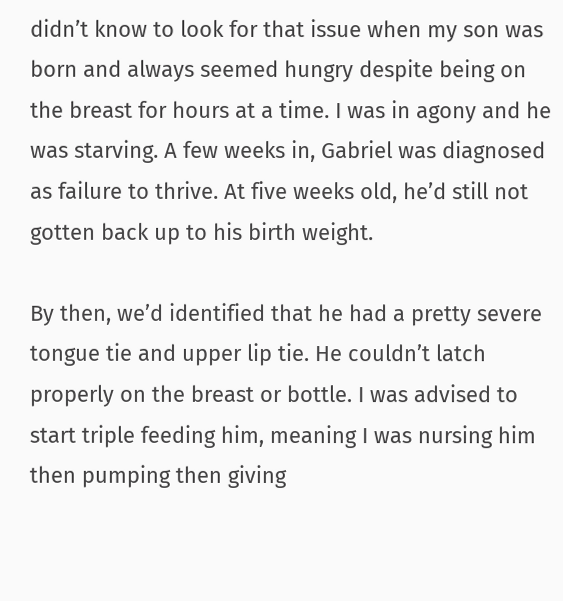didn’t know to look for that issue when my son was born and always seemed hungry despite being on the breast for hours at a time. I was in agony and he was starving. A few weeks in, Gabriel was diagnosed as failure to thrive. At five weeks old, he’d still not gotten back up to his birth weight.

By then, we’d identified that he had a pretty severe tongue tie and upper lip tie. He couldn’t latch properly on the breast or bottle. I was advised to start triple feeding him, meaning I was nursing him then pumping then giving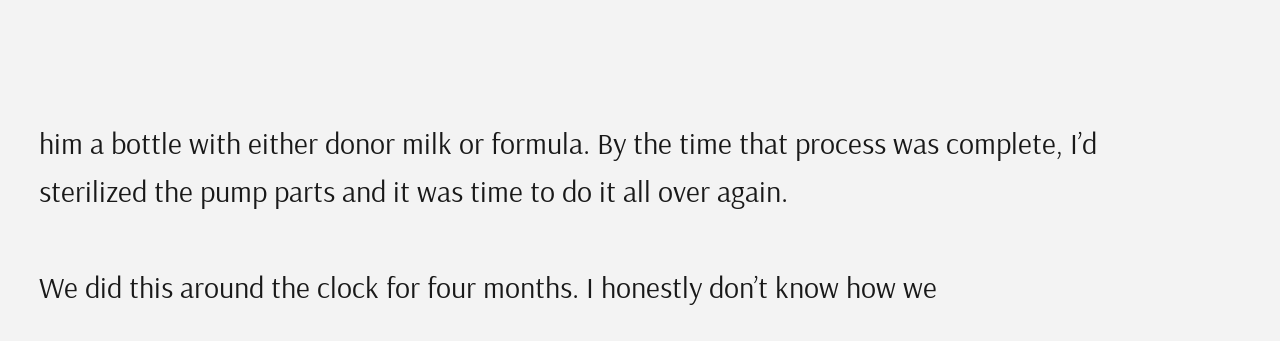him a bottle with either donor milk or formula. By the time that process was complete, I’d sterilized the pump parts and it was time to do it all over again.

We did this around the clock for four months. I honestly don’t know how we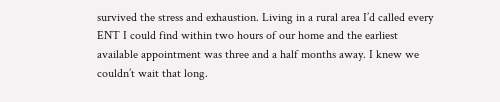survived the stress and exhaustion. Living in a rural area I’d called every ENT I could find within two hours of our home and the earliest available appointment was three and a half months away. I knew we couldn’t wait that long.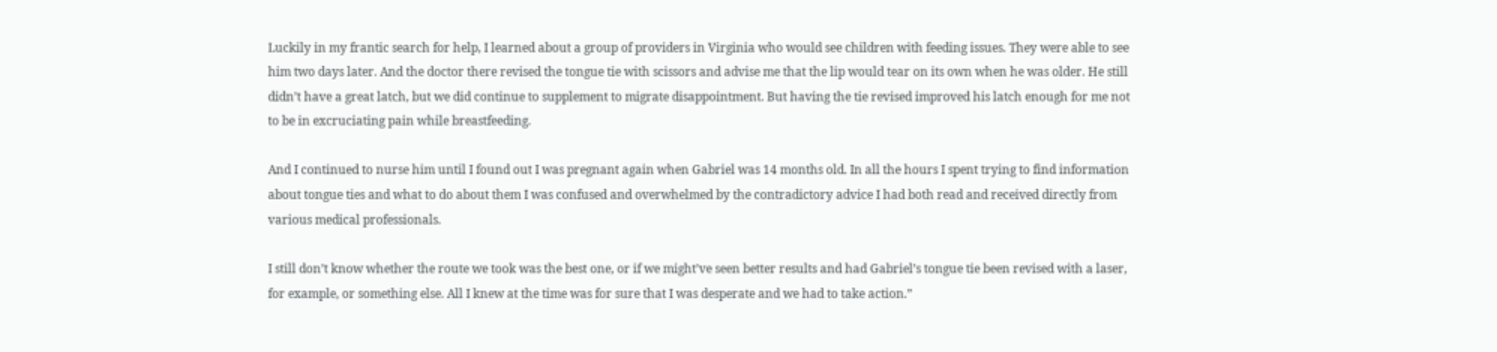Luckily in my frantic search for help, I learned about a group of providers in Virginia who would see children with feeding issues. They were able to see him two days later. And the doctor there revised the tongue tie with scissors and advise me that the lip would tear on its own when he was older. He still didn’t have a great latch, but we did continue to supplement to migrate disappointment. But having the tie revised improved his latch enough for me not to be in excruciating pain while breastfeeding.

And I continued to nurse him until I found out I was pregnant again when Gabriel was 14 months old. In all the hours I spent trying to find information about tongue ties and what to do about them I was confused and overwhelmed by the contradictory advice I had both read and received directly from various medical professionals.

I still don’t know whether the route we took was the best one, or if we might’ve seen better results and had Gabriel’s tongue tie been revised with a laser, for example, or something else. All I knew at the time was for sure that I was desperate and we had to take action.”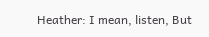Heather: I mean, listen, But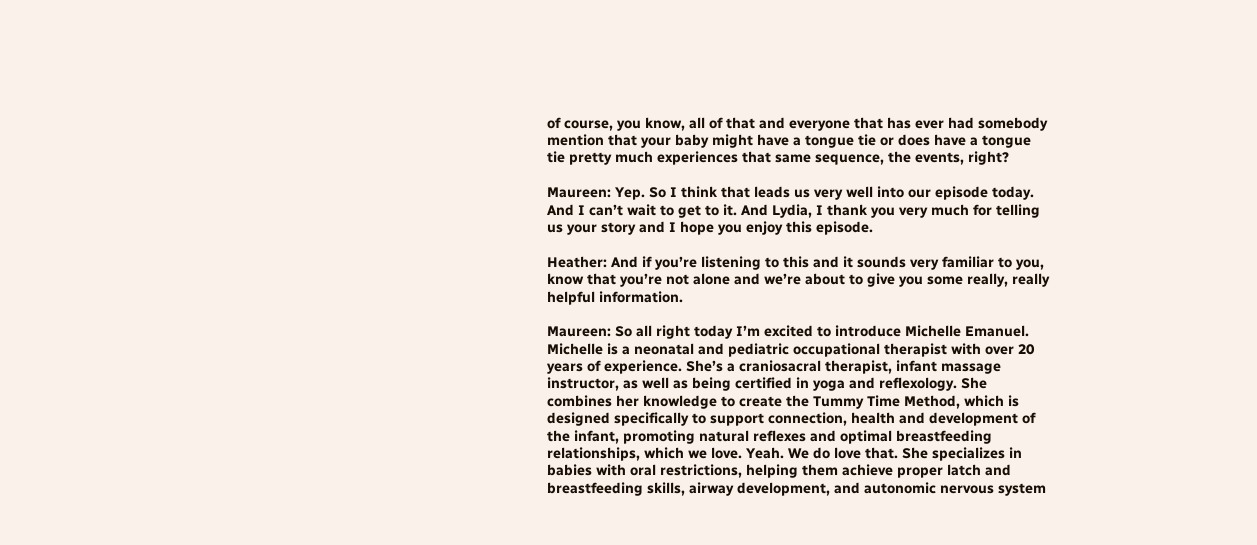of course, you know, all of that and everyone that has ever had somebody mention that your baby might have a tongue tie or does have a tongue tie pretty much experiences that same sequence, the events, right?

Maureen: Yep. So I think that leads us very well into our episode today. And I can’t wait to get to it. And Lydia, I thank you very much for telling us your story and I hope you enjoy this episode.

Heather: And if you’re listening to this and it sounds very familiar to you, know that you’re not alone and we’re about to give you some really, really helpful information.

Maureen: So all right today I’m excited to introduce Michelle Emanuel. Michelle is a neonatal and pediatric occupational therapist with over 20 years of experience. She’s a craniosacral therapist, infant massage instructor, as well as being certified in yoga and reflexology. She combines her knowledge to create the Tummy Time Method, which is designed specifically to support connection, health and development of the infant, promoting natural reflexes and optimal breastfeeding relationships, which we love. Yeah. We do love that. She specializes in babies with oral restrictions, helping them achieve proper latch and breastfeeding skills, airway development, and autonomic nervous system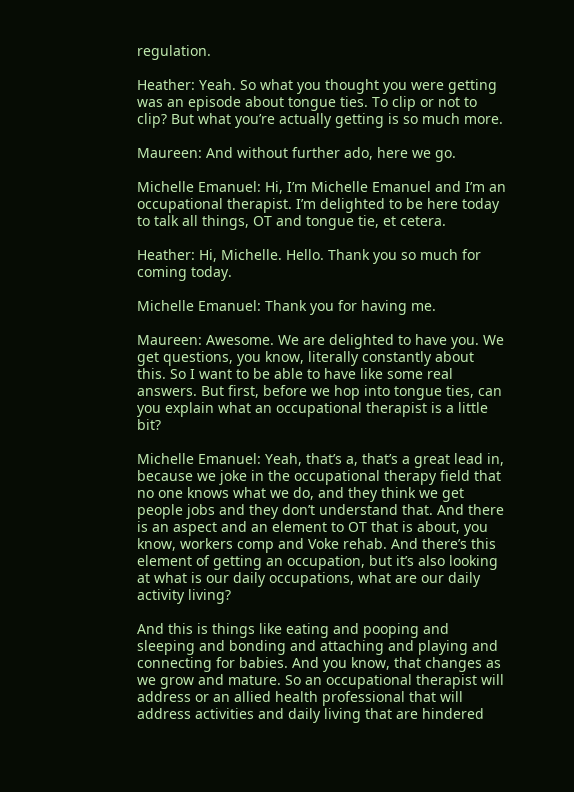regulation.

Heather: Yeah. So what you thought you were getting was an episode about tongue ties. To clip or not to clip? But what you’re actually getting is so much more.

Maureen: And without further ado, here we go.

Michelle Emanuel: Hi, I’m Michelle Emanuel and I’m an occupational therapist. I’m delighted to be here today to talk all things, OT and tongue tie, et cetera.

Heather: Hi, Michelle. Hello. Thank you so much for coming today.

Michelle Emanuel: Thank you for having me.

Maureen: Awesome. We are delighted to have you. We get questions, you know, literally constantly about this. So I want to be able to have like some real answers. But first, before we hop into tongue ties, can you explain what an occupational therapist is a little bit?

Michelle Emanuel: Yeah, that’s a, that’s a great lead in, because we joke in the occupational therapy field that no one knows what we do, and they think we get people jobs and they don’t understand that. And there is an aspect and an element to OT that is about, you know, workers comp and Voke rehab. And there’s this element of getting an occupation, but it’s also looking at what is our daily occupations, what are our daily activity living?

And this is things like eating and pooping and sleeping and bonding and attaching and playing and connecting for babies. And you know, that changes as we grow and mature. So an occupational therapist will address or an allied health professional that will address activities and daily living that are hindered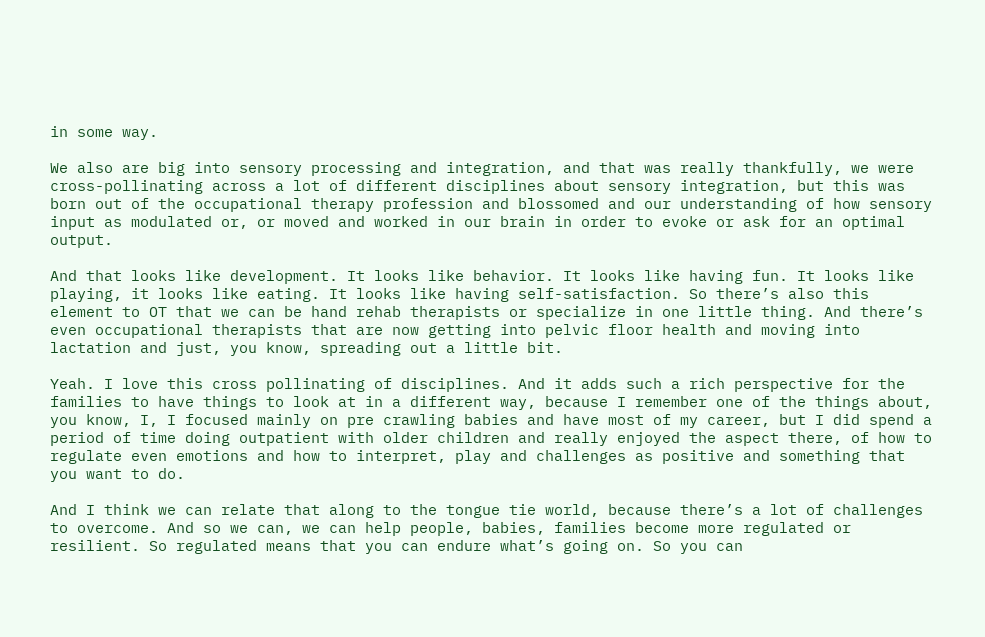in some way.

We also are big into sensory processing and integration, and that was really thankfully, we were cross-pollinating across a lot of different disciplines about sensory integration, but this was born out of the occupational therapy profession and blossomed and our understanding of how sensory input as modulated or, or moved and worked in our brain in order to evoke or ask for an optimal output.

And that looks like development. It looks like behavior. It looks like having fun. It looks like playing, it looks like eating. It looks like having self-satisfaction. So there’s also this element to OT that we can be hand rehab therapists or specialize in one little thing. And there’s even occupational therapists that are now getting into pelvic floor health and moving into lactation and just, you know, spreading out a little bit.

Yeah. I love this cross pollinating of disciplines. And it adds such a rich perspective for the families to have things to look at in a different way, because I remember one of the things about, you know, I, I focused mainly on pre crawling babies and have most of my career, but I did spend a period of time doing outpatient with older children and really enjoyed the aspect there, of how to regulate even emotions and how to interpret, play and challenges as positive and something that you want to do.

And I think we can relate that along to the tongue tie world, because there’s a lot of challenges to overcome. And so we can, we can help people, babies, families become more regulated or resilient. So regulated means that you can endure what’s going on. So you can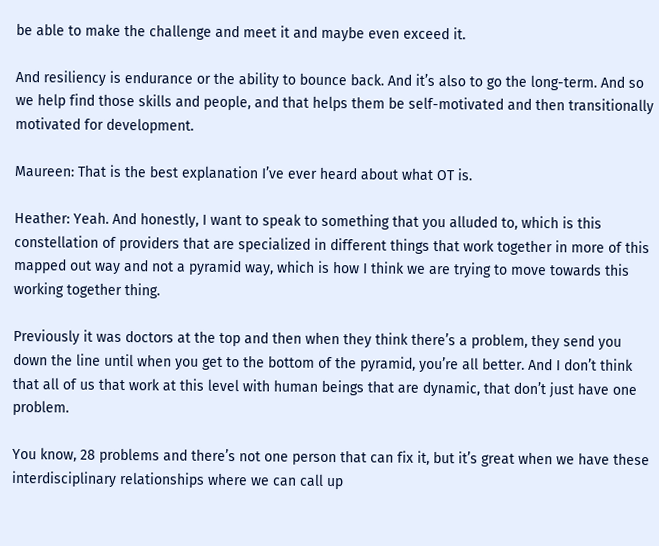be able to make the challenge and meet it and maybe even exceed it.

And resiliency is endurance or the ability to bounce back. And it’s also to go the long-term. And so we help find those skills and people, and that helps them be self-motivated and then transitionally motivated for development.

Maureen: That is the best explanation I’ve ever heard about what OT is.

Heather: Yeah. And honestly, I want to speak to something that you alluded to, which is this constellation of providers that are specialized in different things that work together in more of this mapped out way and not a pyramid way, which is how I think we are trying to move towards this working together thing.

Previously it was doctors at the top and then when they think there’s a problem, they send you down the line until when you get to the bottom of the pyramid, you’re all better. And I don’t think that all of us that work at this level with human beings that are dynamic, that don’t just have one problem.

You know, 28 problems and there’s not one person that can fix it, but it’s great when we have these interdisciplinary relationships where we can call up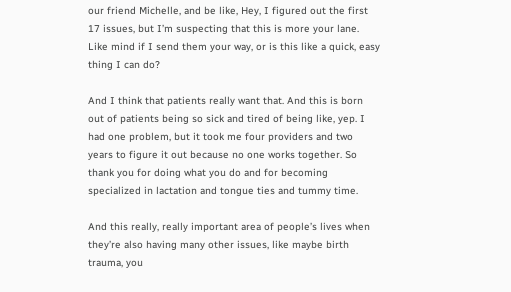our friend Michelle, and be like, Hey, I figured out the first 17 issues, but I’m suspecting that this is more your lane. Like mind if I send them your way, or is this like a quick, easy thing I can do?

And I think that patients really want that. And this is born out of patients being so sick and tired of being like, yep. I had one problem, but it took me four providers and two years to figure it out because no one works together. So thank you for doing what you do and for becoming specialized in lactation and tongue ties and tummy time.

And this really, really important area of people’s lives when they’re also having many other issues, like maybe birth trauma, you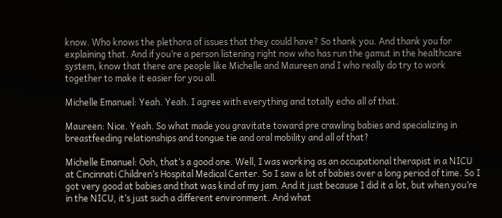know. Who knows the plethora of issues that they could have? So thank you. And thank you for explaining that. And if you’re a person listening right now who has run the gamut in the healthcare system, know that there are people like Michelle and Maureen and I who really do try to work together to make it easier for you all.

Michelle Emanuel: Yeah. Yeah. I agree with everything and totally echo all of that.

Maureen: Nice. Yeah. So what made you gravitate toward pre crawling babies and specializing in breastfeeding relationships and tongue tie and oral mobility and all of that?

Michelle Emanuel: Ooh, that’s a good one. Well, I was working as an occupational therapist in a NICU at Cincinnati Children’s Hospital Medical Center. So I saw a lot of babies over a long period of time. So I got very good at babies and that was kind of my jam. And it just because I did it a lot, but when you’re in the NICU, it’s just such a different environment. And what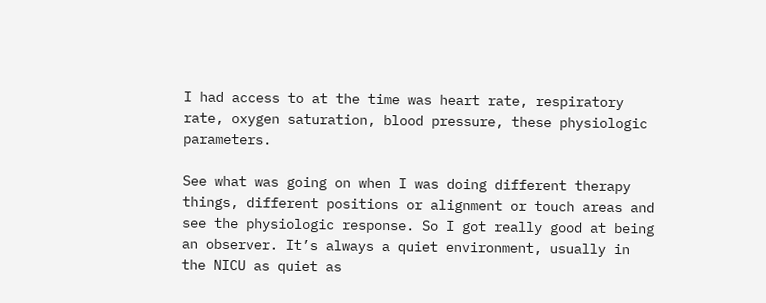I had access to at the time was heart rate, respiratory rate, oxygen saturation, blood pressure, these physiologic parameters.

See what was going on when I was doing different therapy things, different positions or alignment or touch areas and see the physiologic response. So I got really good at being an observer. It’s always a quiet environment, usually in the NICU as quiet as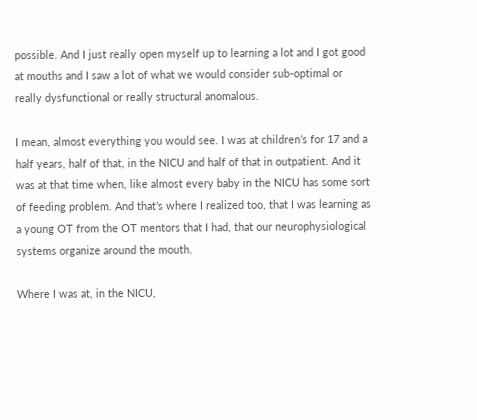possible. And I just really open myself up to learning a lot and I got good at mouths and I saw a lot of what we would consider sub-optimal or really dysfunctional or really structural anomalous.

I mean, almost everything you would see. I was at children’s for 17 and a half years, half of that, in the NICU and half of that in outpatient. And it was at that time when, like almost every baby in the NICU has some sort of feeding problem. And that’s where I realized too, that I was learning as a young OT from the OT mentors that I had, that our neurophysiological systems organize around the mouth.

Where I was at, in the NICU,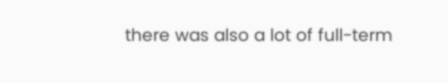there was also a lot of full-term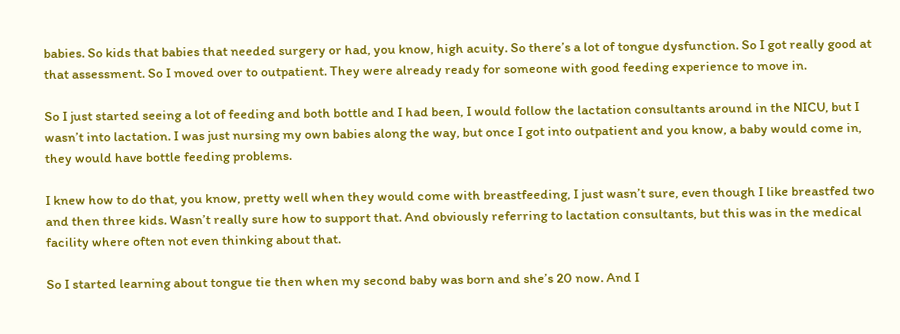babies. So kids that babies that needed surgery or had, you know, high acuity. So there’s a lot of tongue dysfunction. So I got really good at that assessment. So I moved over to outpatient. They were already ready for someone with good feeding experience to move in.

So I just started seeing a lot of feeding and both bottle and I had been, I would follow the lactation consultants around in the NICU, but I wasn’t into lactation. I was just nursing my own babies along the way, but once I got into outpatient and you know, a baby would come in, they would have bottle feeding problems.

I knew how to do that, you know, pretty well when they would come with breastfeeding, I just wasn’t sure, even though I like breastfed two and then three kids. Wasn’t really sure how to support that. And obviously referring to lactation consultants, but this was in the medical facility where often not even thinking about that.

So I started learning about tongue tie then when my second baby was born and she’s 20 now. And I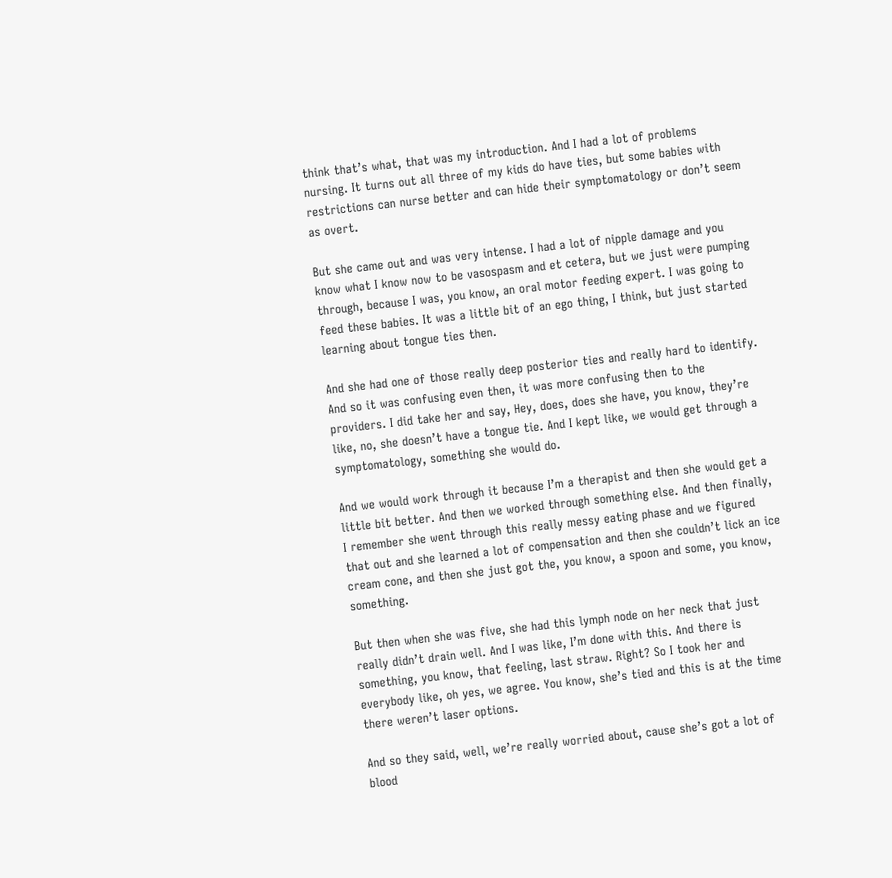think that’s what, that was my introduction. And I had a lot of problems nursing. It turns out all three of my kids do have ties, but some babies with restrictions can nurse better and can hide their symptomatology or don’t seem as overt.

But she came out and was very intense. I had a lot of nipple damage and you know what I know now to be vasospasm and et cetera, but we just were pumping through, because I was, you know, an oral motor feeding expert. I was going to feed these babies. It was a little bit of an ego thing, I think, but just started learning about tongue ties then.

And she had one of those really deep posterior ties and really hard to identify. And so it was confusing even then, it was more confusing then to the providers. I did take her and say, Hey, does, does she have, you know, they’re like, no, she doesn’t have a tongue tie. And I kept like, we would get through a symptomatology, something she would do.

And we would work through it because I’m a therapist and then she would get a little bit better. And then we worked through something else. And then finally, I remember she went through this really messy eating phase and we figured that out and she learned a lot of compensation and then she couldn’t lick an ice cream cone, and then she just got the, you know, a spoon and some, you know, something.

But then when she was five, she had this lymph node on her neck that just really didn’t drain well. And I was like, I’m done with this. And there is something, you know, that feeling, last straw. Right? So I took her and everybody like, oh yes, we agree. You know, she’s tied and this is at the time there weren’t laser options.

And so they said, well, we’re really worried about, cause she’s got a lot of blood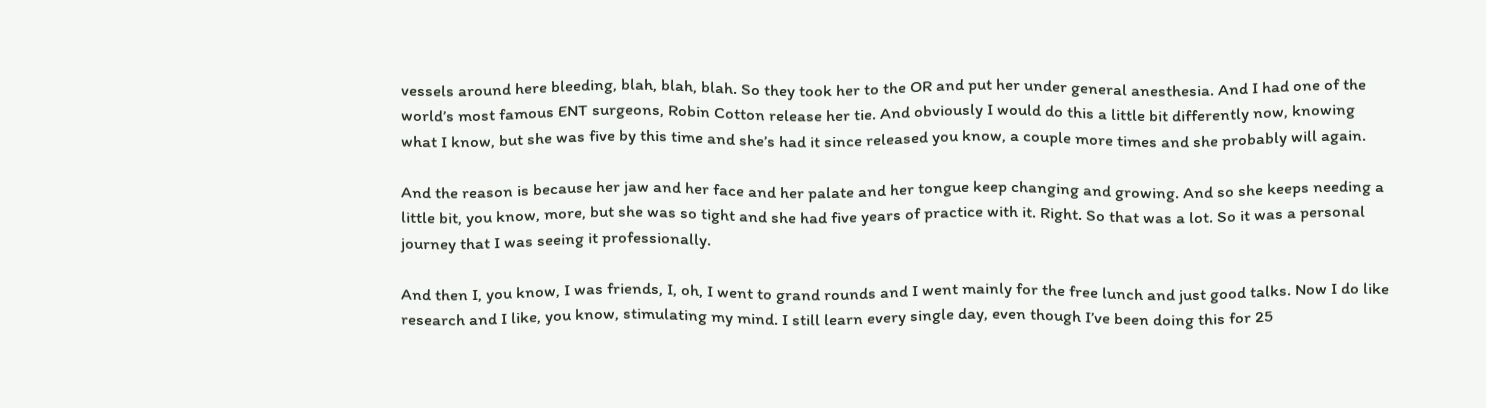vessels around here bleeding, blah, blah, blah. So they took her to the OR and put her under general anesthesia. And I had one of the world’s most famous ENT surgeons, Robin Cotton release her tie. And obviously I would do this a little bit differently now, knowing what I know, but she was five by this time and she’s had it since released you know, a couple more times and she probably will again.

And the reason is because her jaw and her face and her palate and her tongue keep changing and growing. And so she keeps needing a little bit, you know, more, but she was so tight and she had five years of practice with it. Right. So that was a lot. So it was a personal journey that I was seeing it professionally.

And then I, you know, I was friends, I, oh, I went to grand rounds and I went mainly for the free lunch and just good talks. Now I do like research and I like, you know, stimulating my mind. I still learn every single day, even though I’ve been doing this for 25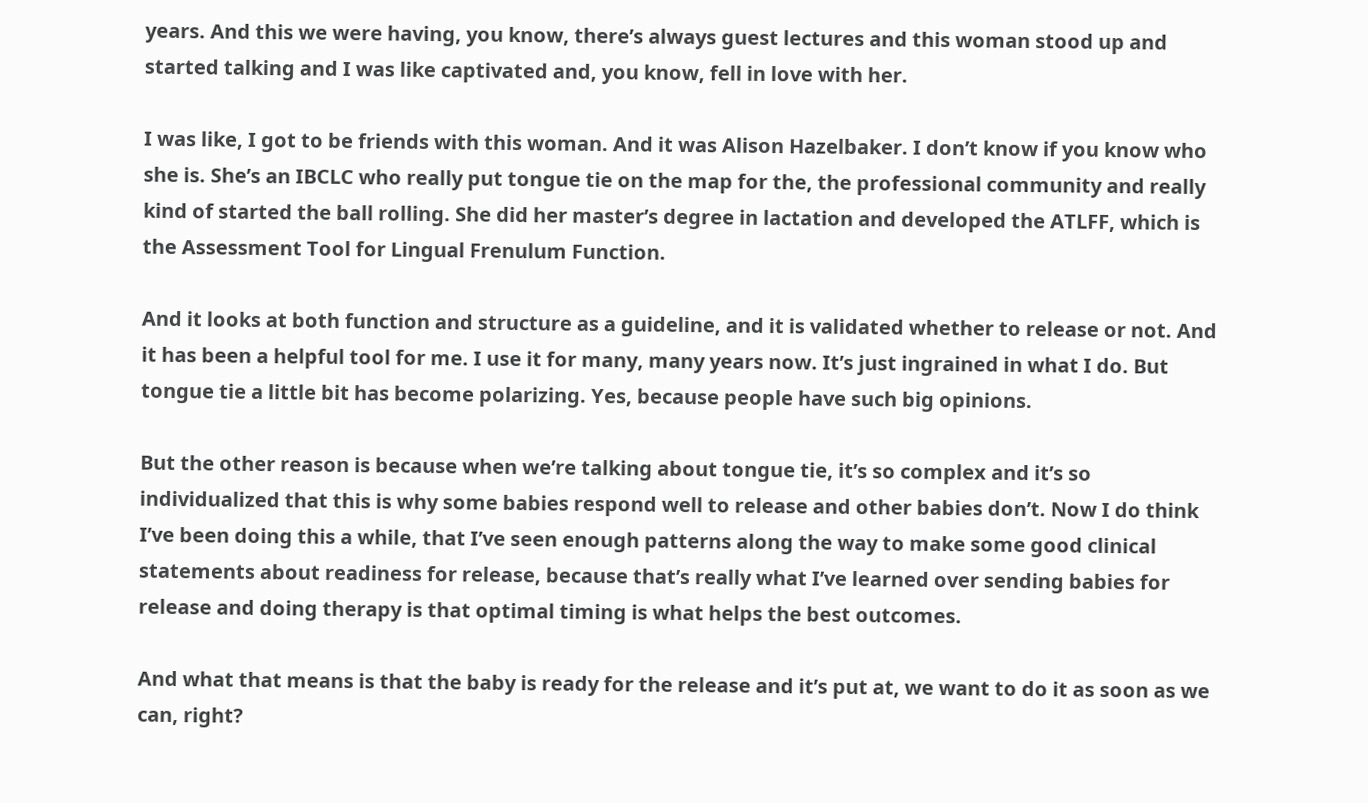years. And this we were having, you know, there’s always guest lectures and this woman stood up and started talking and I was like captivated and, you know, fell in love with her.

I was like, I got to be friends with this woman. And it was Alison Hazelbaker. I don’t know if you know who she is. She’s an IBCLC who really put tongue tie on the map for the, the professional community and really kind of started the ball rolling. She did her master’s degree in lactation and developed the ATLFF, which is the Assessment Tool for Lingual Frenulum Function.

And it looks at both function and structure as a guideline, and it is validated whether to release or not. And it has been a helpful tool for me. I use it for many, many years now. It’s just ingrained in what I do. But tongue tie a little bit has become polarizing. Yes, because people have such big opinions.

But the other reason is because when we’re talking about tongue tie, it’s so complex and it’s so individualized that this is why some babies respond well to release and other babies don’t. Now I do think I’ve been doing this a while, that I’ve seen enough patterns along the way to make some good clinical statements about readiness for release, because that’s really what I’ve learned over sending babies for release and doing therapy is that optimal timing is what helps the best outcomes.

And what that means is that the baby is ready for the release and it’s put at, we want to do it as soon as we can, right?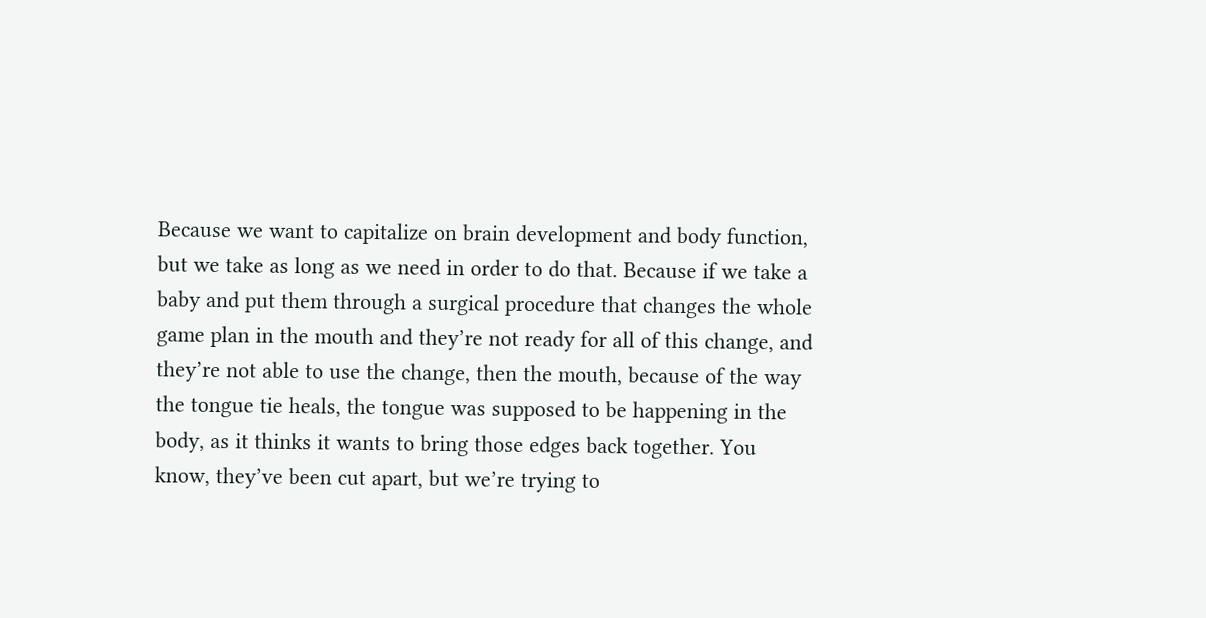Because we want to capitalize on brain development and body function, but we take as long as we need in order to do that. Because if we take a baby and put them through a surgical procedure that changes the whole game plan in the mouth and they’re not ready for all of this change, and they’re not able to use the change, then the mouth, because of the way the tongue tie heals, the tongue was supposed to be happening in the body, as it thinks it wants to bring those edges back together. You know, they’ve been cut apart, but we’re trying to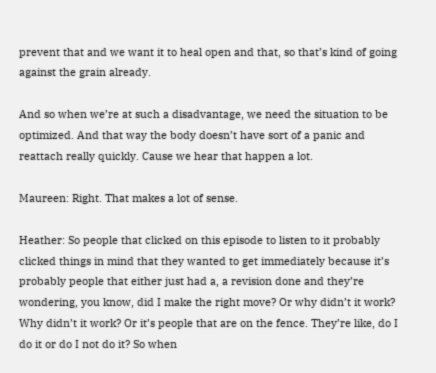prevent that and we want it to heal open and that, so that’s kind of going against the grain already.

And so when we’re at such a disadvantage, we need the situation to be optimized. And that way the body doesn’t have sort of a panic and reattach really quickly. Cause we hear that happen a lot.

Maureen: Right. That makes a lot of sense.

Heather: So people that clicked on this episode to listen to it probably clicked things in mind that they wanted to get immediately because it’s probably people that either just had a, a revision done and they’re wondering, you know, did I make the right move? Or why didn’t it work? Why didn’t it work? Or it’s people that are on the fence. They’re like, do I do it or do I not do it? So when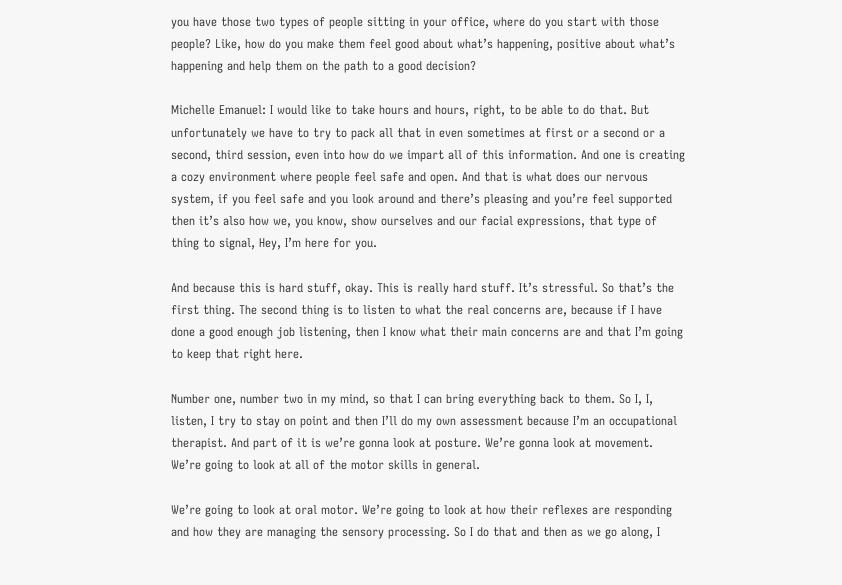you have those two types of people sitting in your office, where do you start with those people? Like, how do you make them feel good about what’s happening, positive about what’s happening and help them on the path to a good decision?

Michelle Emanuel: I would like to take hours and hours, right, to be able to do that. But unfortunately we have to try to pack all that in even sometimes at first or a second or a second, third session, even into how do we impart all of this information. And one is creating a cozy environment where people feel safe and open. And that is what does our nervous system, if you feel safe and you look around and there’s pleasing and you’re feel supported then it’s also how we, you know, show ourselves and our facial expressions, that type of thing to signal, Hey, I’m here for you.

And because this is hard stuff, okay. This is really hard stuff. It’s stressful. So that’s the first thing. The second thing is to listen to what the real concerns are, because if I have done a good enough job listening, then I know what their main concerns are and that I’m going to keep that right here.

Number one, number two in my mind, so that I can bring everything back to them. So I, I, listen, I try to stay on point and then I’ll do my own assessment because I’m an occupational therapist. And part of it is we’re gonna look at posture. We’re gonna look at movement. We’re going to look at all of the motor skills in general.

We’re going to look at oral motor. We’re going to look at how their reflexes are responding and how they are managing the sensory processing. So I do that and then as we go along, I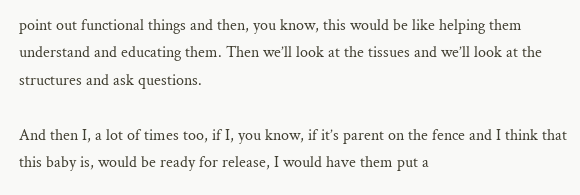point out functional things and then, you know, this would be like helping them understand and educating them. Then we’ll look at the tissues and we’ll look at the structures and ask questions.

And then I, a lot of times too, if I, you know, if it’s parent on the fence and I think that this baby is, would be ready for release, I would have them put a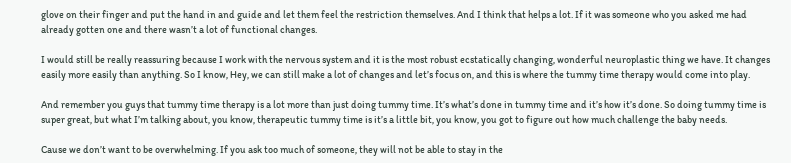glove on their finger and put the hand in and guide and let them feel the restriction themselves. And I think that helps a lot. If it was someone who you asked me had already gotten one and there wasn’t a lot of functional changes.

I would still be really reassuring because I work with the nervous system and it is the most robust ecstatically changing, wonderful neuroplastic thing we have. It changes easily more easily than anything. So I know, Hey, we can still make a lot of changes and let’s focus on, and this is where the tummy time therapy would come into play.

And remember you guys that tummy time therapy is a lot more than just doing tummy time. It’s what’s done in tummy time and it’s how it’s done. So doing tummy time is super great, but what I’m talking about, you know, therapeutic tummy time is it’s a little bit, you know, you got to figure out how much challenge the baby needs.

Cause we don’t want to be overwhelming. If you ask too much of someone, they will not be able to stay in the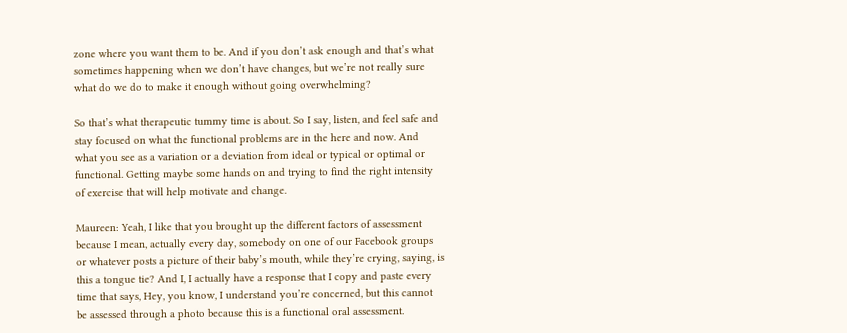zone where you want them to be. And if you don’t ask enough and that’s what sometimes happening when we don’t have changes, but we’re not really sure what do we do to make it enough without going overwhelming?

So that’s what therapeutic tummy time is about. So I say, listen, and feel safe and stay focused on what the functional problems are in the here and now. And what you see as a variation or a deviation from ideal or typical or optimal or functional. Getting maybe some hands on and trying to find the right intensity of exercise that will help motivate and change.

Maureen: Yeah, I like that you brought up the different factors of assessment because I mean, actually every day, somebody on one of our Facebook groups or whatever posts a picture of their baby’s mouth, while they’re crying, saying, is this a tongue tie? And I, I actually have a response that I copy and paste every time that says, Hey, you know, I understand you’re concerned, but this cannot be assessed through a photo because this is a functional oral assessment.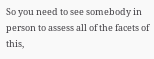So you need to see somebody in person to assess all of the facets of this,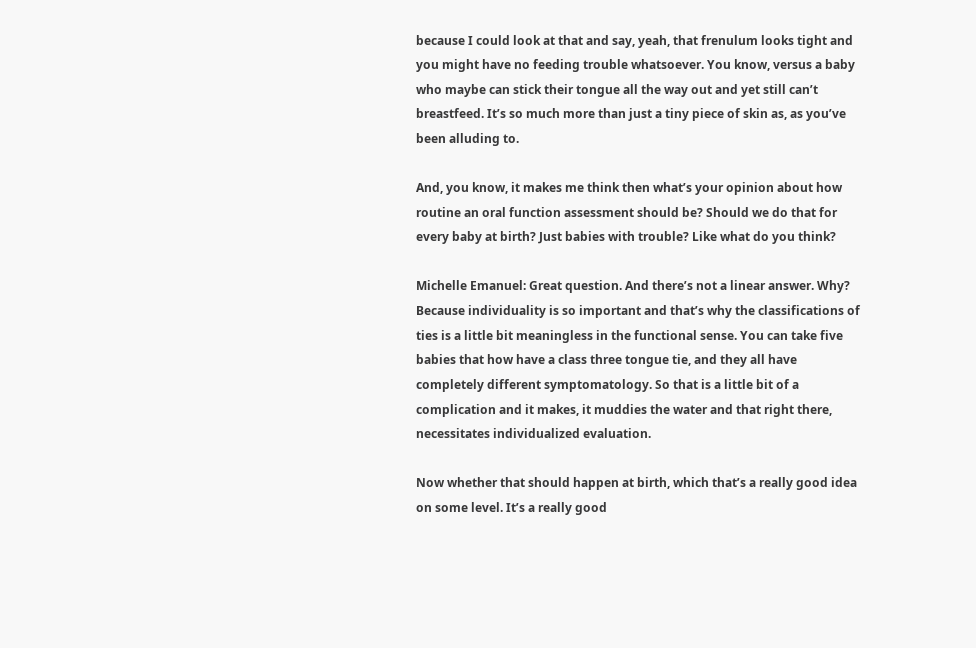because I could look at that and say, yeah, that frenulum looks tight and you might have no feeding trouble whatsoever. You know, versus a baby who maybe can stick their tongue all the way out and yet still can’t breastfeed. It’s so much more than just a tiny piece of skin as, as you’ve been alluding to.

And, you know, it makes me think then what’s your opinion about how routine an oral function assessment should be? Should we do that for every baby at birth? Just babies with trouble? Like what do you think?

Michelle Emanuel: Great question. And there’s not a linear answer. Why? Because individuality is so important and that’s why the classifications of ties is a little bit meaningless in the functional sense. You can take five babies that how have a class three tongue tie, and they all have completely different symptomatology. So that is a little bit of a complication and it makes, it muddies the water and that right there, necessitates individualized evaluation.

Now whether that should happen at birth, which that’s a really good idea on some level. It’s a really good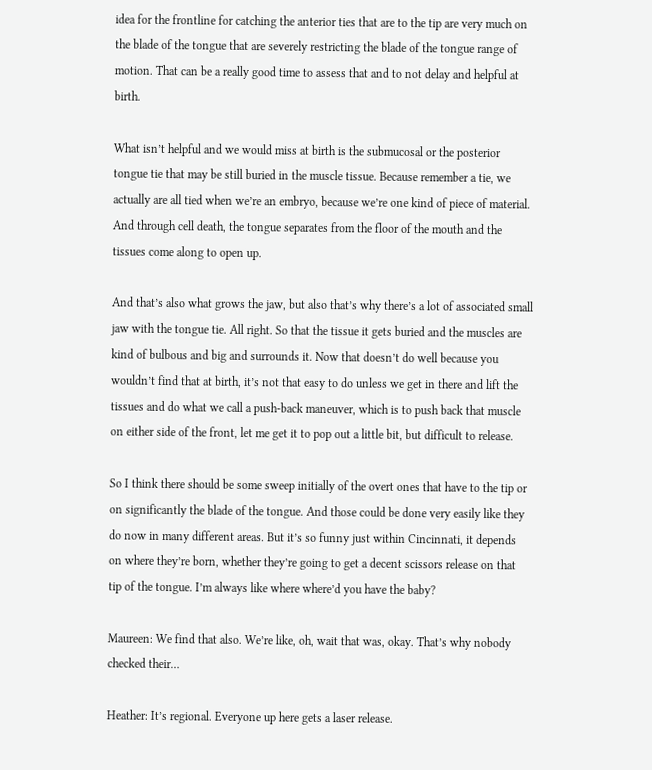idea for the frontline for catching the anterior ties that are to the tip are very much on the blade of the tongue that are severely restricting the blade of the tongue range of motion. That can be a really good time to assess that and to not delay and helpful at birth.

What isn’t helpful and we would miss at birth is the submucosal or the posterior tongue tie that may be still buried in the muscle tissue. Because remember a tie, we actually are all tied when we’re an embryo, because we’re one kind of piece of material. And through cell death, the tongue separates from the floor of the mouth and the tissues come along to open up.

And that’s also what grows the jaw, but also that’s why there’s a lot of associated small jaw with the tongue tie. All right. So that the tissue it gets buried and the muscles are kind of bulbous and big and surrounds it. Now that doesn’t do well because you wouldn’t find that at birth, it’s not that easy to do unless we get in there and lift the tissues and do what we call a push-back maneuver, which is to push back that muscle on either side of the front, let me get it to pop out a little bit, but difficult to release.

So I think there should be some sweep initially of the overt ones that have to the tip or on significantly the blade of the tongue. And those could be done very easily like they do now in many different areas. But it’s so funny just within Cincinnati, it depends on where they’re born, whether they’re going to get a decent scissors release on that tip of the tongue. I’m always like where where’d you have the baby?

Maureen: We find that also. We’re like, oh, wait that was, okay. That’s why nobody checked their…

Heather: It’s regional. Everyone up here gets a laser release.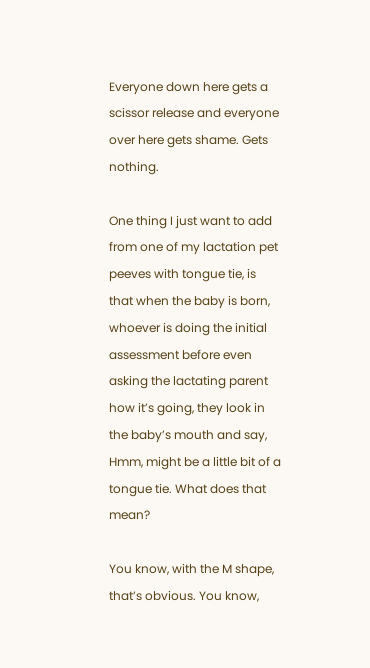Everyone down here gets a scissor release and everyone over here gets shame. Gets nothing.

One thing I just want to add from one of my lactation pet peeves with tongue tie, is that when the baby is born, whoever is doing the initial assessment before even asking the lactating parent how it’s going, they look in the baby’s mouth and say, Hmm, might be a little bit of a tongue tie. What does that mean?

You know, with the M shape, that’s obvious. You know,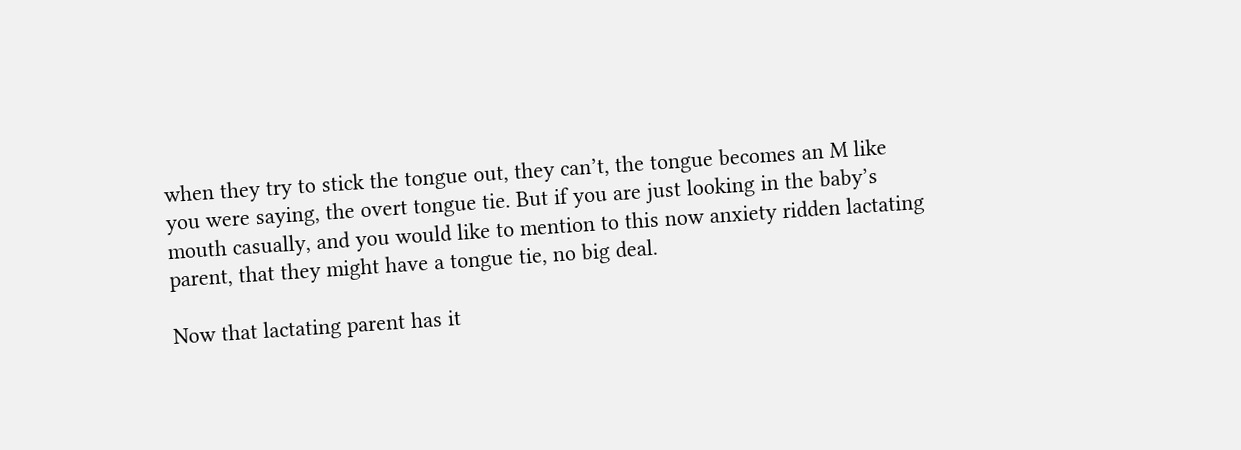when they try to stick the tongue out, they can’t, the tongue becomes an M like you were saying, the overt tongue tie. But if you are just looking in the baby’s mouth casually, and you would like to mention to this now anxiety ridden lactating parent, that they might have a tongue tie, no big deal.

Now that lactating parent has it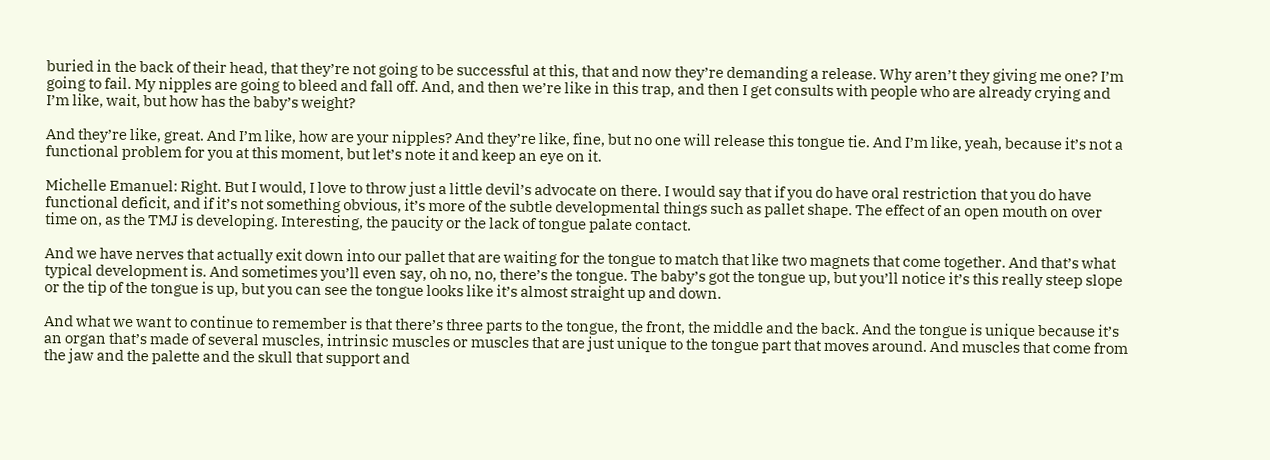buried in the back of their head, that they’re not going to be successful at this, that and now they’re demanding a release. Why aren’t they giving me one? I’m going to fail. My nipples are going to bleed and fall off. And, and then we’re like in this trap, and then I get consults with people who are already crying and I’m like, wait, but how has the baby’s weight?

And they’re like, great. And I’m like, how are your nipples? And they’re like, fine, but no one will release this tongue tie. And I’m like, yeah, because it’s not a functional problem for you at this moment, but let’s note it and keep an eye on it.

Michelle Emanuel: Right. But I would, I love to throw just a little devil’s advocate on there. I would say that if you do have oral restriction that you do have functional deficit, and if it’s not something obvious, it’s more of the subtle developmental things such as pallet shape. The effect of an open mouth on over time on, as the TMJ is developing. Interesting, the paucity or the lack of tongue palate contact.

And we have nerves that actually exit down into our pallet that are waiting for the tongue to match that like two magnets that come together. And that’s what typical development is. And sometimes you’ll even say, oh no, no, there’s the tongue. The baby’s got the tongue up, but you’ll notice it’s this really steep slope or the tip of the tongue is up, but you can see the tongue looks like it’s almost straight up and down.

And what we want to continue to remember is that there’s three parts to the tongue, the front, the middle and the back. And the tongue is unique because it’s an organ that’s made of several muscles, intrinsic muscles or muscles that are just unique to the tongue part that moves around. And muscles that come from the jaw and the palette and the skull that support and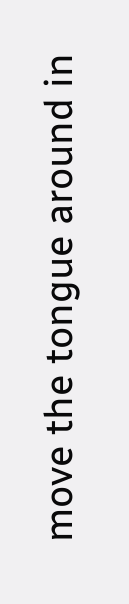move the tongue around in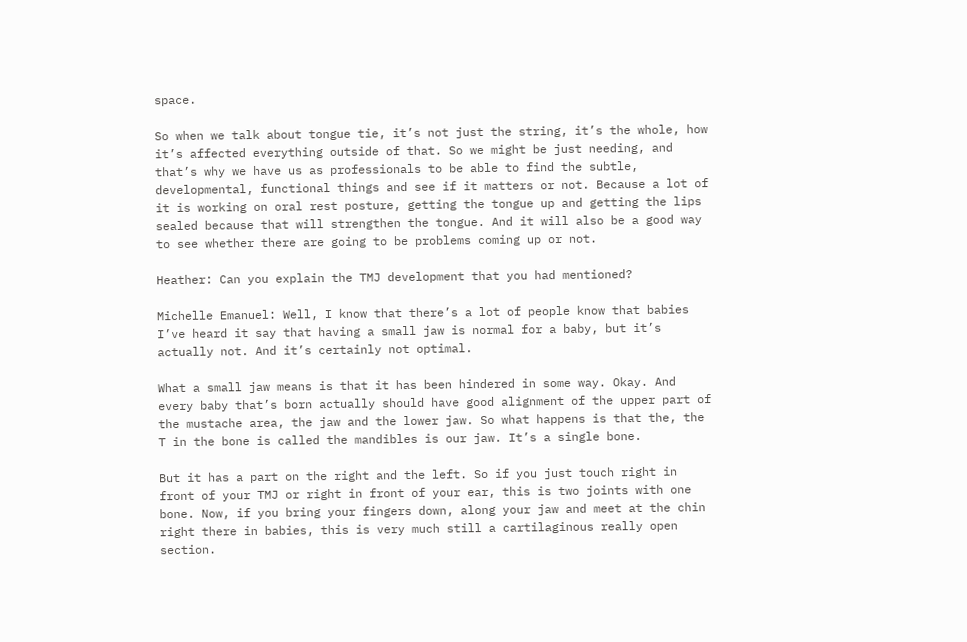space.

So when we talk about tongue tie, it’s not just the string, it’s the whole, how it’s affected everything outside of that. So we might be just needing, and that’s why we have us as professionals to be able to find the subtle, developmental, functional things and see if it matters or not. Because a lot of it is working on oral rest posture, getting the tongue up and getting the lips sealed because that will strengthen the tongue. And it will also be a good way to see whether there are going to be problems coming up or not.

Heather: Can you explain the TMJ development that you had mentioned?

Michelle Emanuel: Well, I know that there’s a lot of people know that babies I’ve heard it say that having a small jaw is normal for a baby, but it’s actually not. And it’s certainly not optimal.

What a small jaw means is that it has been hindered in some way. Okay. And every baby that’s born actually should have good alignment of the upper part of the mustache area, the jaw and the lower jaw. So what happens is that the, the T in the bone is called the mandibles is our jaw. It’s a single bone.

But it has a part on the right and the left. So if you just touch right in front of your TMJ or right in front of your ear, this is two joints with one bone. Now, if you bring your fingers down, along your jaw and meet at the chin right there in babies, this is very much still a cartilaginous really open section.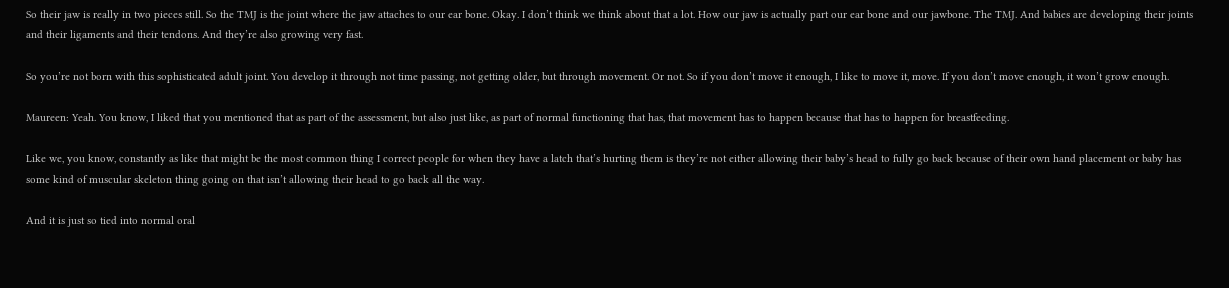So their jaw is really in two pieces still. So the TMJ is the joint where the jaw attaches to our ear bone. Okay. I don’t think we think about that a lot. How our jaw is actually part our ear bone and our jawbone. The TMJ. And babies are developing their joints and their ligaments and their tendons. And they’re also growing very fast.

So you’re not born with this sophisticated adult joint. You develop it through not time passing, not getting older, but through movement. Or not. So if you don’t move it enough, I like to move it, move. If you don’t move enough, it won’t grow enough.

Maureen: Yeah. You know, I liked that you mentioned that as part of the assessment, but also just like, as part of normal functioning that has, that movement has to happen because that has to happen for breastfeeding.

Like we, you know, constantly as like that might be the most common thing I correct people for when they have a latch that’s hurting them is they’re not either allowing their baby’s head to fully go back because of their own hand placement or baby has some kind of muscular skeleton thing going on that isn’t allowing their head to go back all the way.

And it is just so tied into normal oral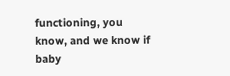functioning, you know, and we know if baby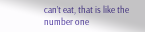can’t eat, that is like the number one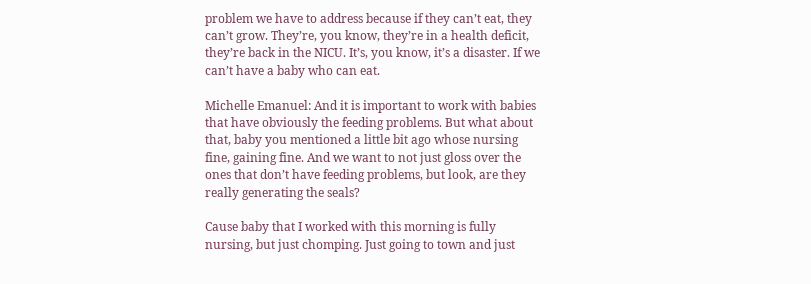problem we have to address because if they can’t eat, they can’t grow. They’re, you know, they’re in a health deficit, they’re back in the NICU. It’s, you know, it’s a disaster. If we can’t have a baby who can eat.

Michelle Emanuel: And it is important to work with babies that have obviously the feeding problems. But what about that, baby you mentioned a little bit ago whose nursing fine, gaining fine. And we want to not just gloss over the ones that don’t have feeding problems, but look, are they really generating the seals?

Cause baby that I worked with this morning is fully nursing, but just chomping. Just going to town and just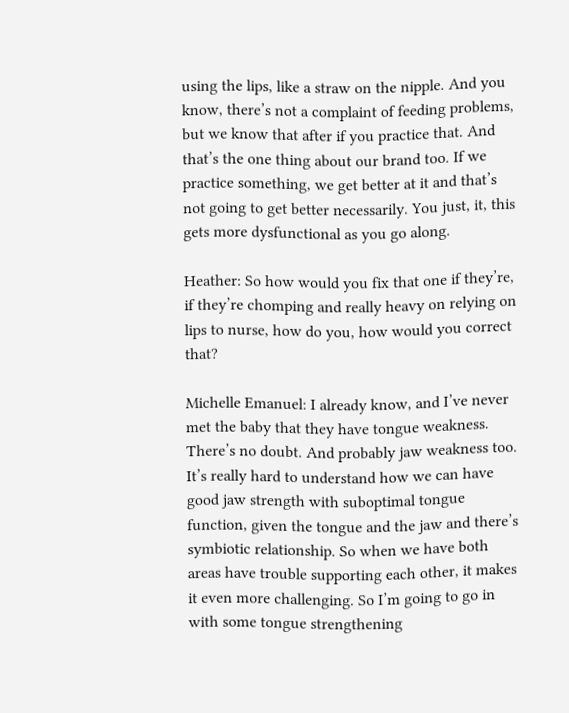using the lips, like a straw on the nipple. And you know, there’s not a complaint of feeding problems, but we know that after if you practice that. And that’s the one thing about our brand too. If we practice something, we get better at it and that’s not going to get better necessarily. You just, it, this gets more dysfunctional as you go along.

Heather: So how would you fix that one if they’re, if they’re chomping and really heavy on relying on lips to nurse, how do you, how would you correct that?

Michelle Emanuel: I already know, and I’ve never met the baby that they have tongue weakness. There’s no doubt. And probably jaw weakness too. It’s really hard to understand how we can have good jaw strength with suboptimal tongue function, given the tongue and the jaw and there’s symbiotic relationship. So when we have both areas have trouble supporting each other, it makes it even more challenging. So I’m going to go in with some tongue strengthening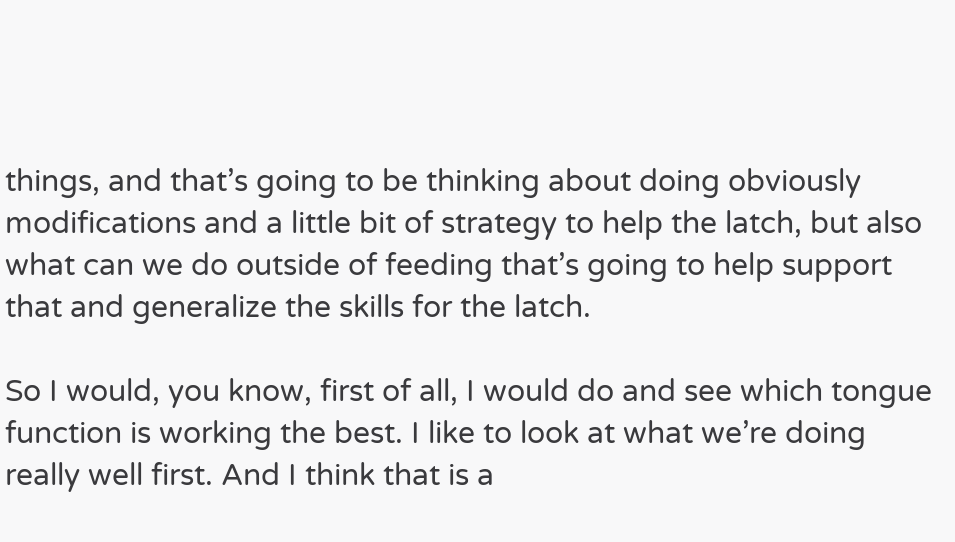things, and that’s going to be thinking about doing obviously modifications and a little bit of strategy to help the latch, but also what can we do outside of feeding that’s going to help support that and generalize the skills for the latch.

So I would, you know, first of all, I would do and see which tongue function is working the best. I like to look at what we’re doing really well first. And I think that is a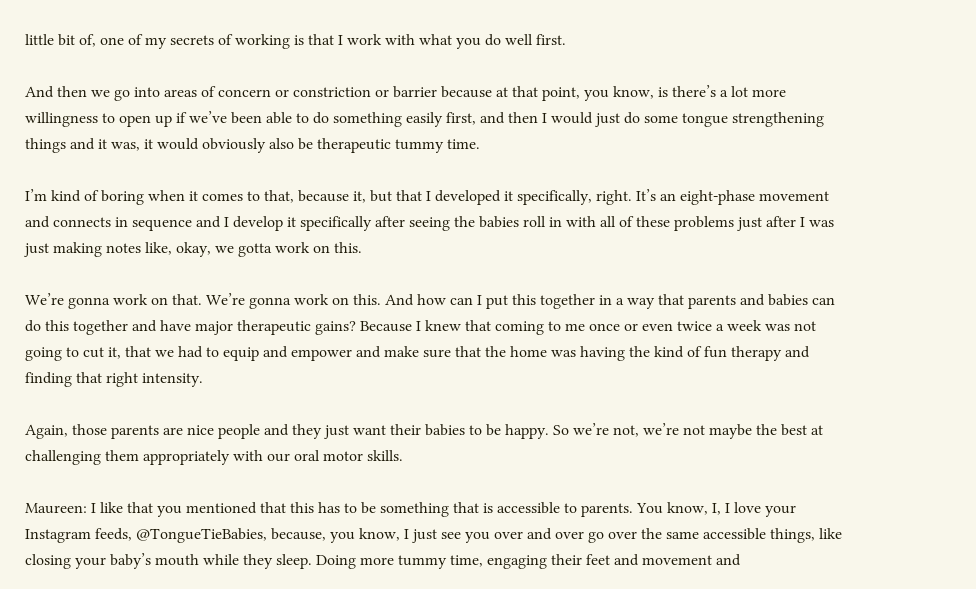little bit of, one of my secrets of working is that I work with what you do well first.

And then we go into areas of concern or constriction or barrier because at that point, you know, is there’s a lot more willingness to open up if we’ve been able to do something easily first, and then I would just do some tongue strengthening things and it was, it would obviously also be therapeutic tummy time.

I’m kind of boring when it comes to that, because it, but that I developed it specifically, right. It’s an eight-phase movement and connects in sequence and I develop it specifically after seeing the babies roll in with all of these problems just after I was just making notes like, okay, we gotta work on this.

We’re gonna work on that. We’re gonna work on this. And how can I put this together in a way that parents and babies can do this together and have major therapeutic gains? Because I knew that coming to me once or even twice a week was not going to cut it, that we had to equip and empower and make sure that the home was having the kind of fun therapy and finding that right intensity.

Again, those parents are nice people and they just want their babies to be happy. So we’re not, we’re not maybe the best at challenging them appropriately with our oral motor skills.

Maureen: I like that you mentioned that this has to be something that is accessible to parents. You know, I, I love your Instagram feeds, @TongueTieBabies, because, you know, I just see you over and over go over the same accessible things, like closing your baby’s mouth while they sleep. Doing more tummy time, engaging their feet and movement and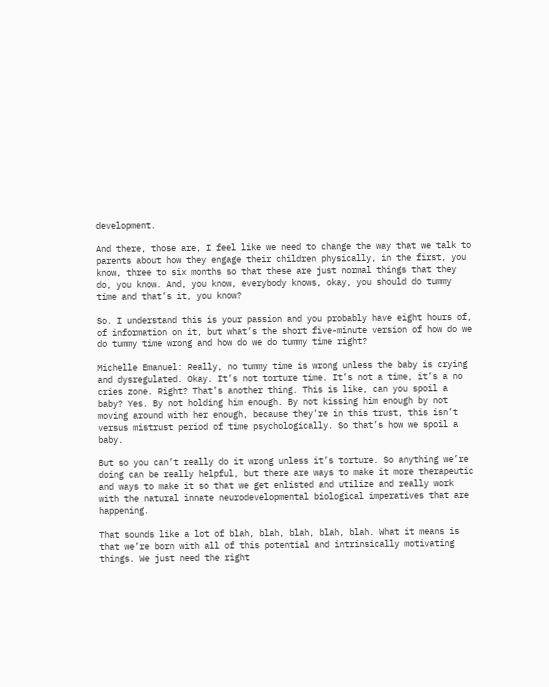development.

And there, those are, I feel like we need to change the way that we talk to parents about how they engage their children physically, in the first, you know, three to six months so that these are just normal things that they do, you know. And, you know, everybody knows, okay, you should do tummy time and that’s it, you know?

So. I understand this is your passion and you probably have eight hours of, of information on it, but what’s the short five-minute version of how do we do tummy time wrong and how do we do tummy time right?

Michelle Emanuel: Really, no tummy time is wrong unless the baby is crying and dysregulated. Okay. It’s not torture time. It’s not a time, it’s a no cries zone. Right? That’s another thing. This is like, can you spoil a baby? Yes. By not holding him enough. By not kissing him enough by not moving around with her enough, because they’re in this trust, this isn’t versus mistrust period of time psychologically. So that’s how we spoil a baby.

But so you can’t really do it wrong unless it’s torture. So anything we’re doing can be really helpful, but there are ways to make it more therapeutic and ways to make it so that we get enlisted and utilize and really work with the natural innate neurodevelopmental biological imperatives that are happening.

That sounds like a lot of blah, blah, blah, blah, blah. What it means is that we’re born with all of this potential and intrinsically motivating things. We just need the right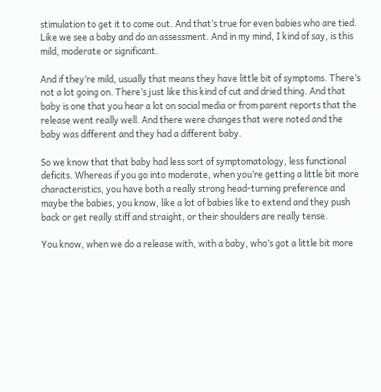stimulation to get it to come out. And that’s true for even babies who are tied. Like we see a baby and do an assessment. And in my mind, I kind of say, is this mild, moderate or significant.

And if they’re mild, usually that means they have little bit of symptoms. There’s not a lot going on. There’s just like this kind of cut and dried thing. And that baby is one that you hear a lot on social media or from parent reports that the release went really well. And there were changes that were noted and the baby was different and they had a different baby.

So we know that that baby had less sort of symptomatology, less functional deficits. Whereas if you go into moderate, when you’re getting a little bit more characteristics, you have both a really strong head-turning preference and maybe the babies, you know, like a lot of babies like to extend and they push back or get really stiff and straight, or their shoulders are really tense.

You know, when we do a release with, with a baby, who’s got a little bit more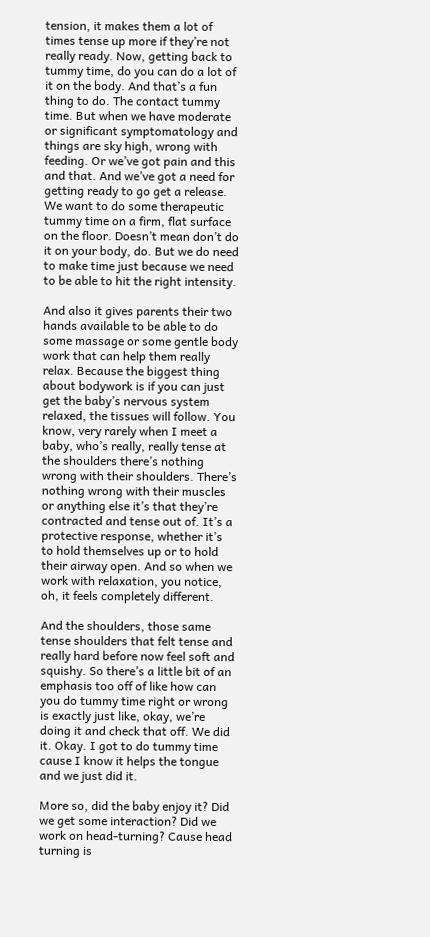tension, it makes them a lot of times tense up more if they’re not really ready. Now, getting back to tummy time, do you can do a lot of it on the body. And that’s a fun thing to do. The contact tummy time. But when we have moderate or significant symptomatology and things are sky high, wrong with feeding. Or we’ve got pain and this and that. And we’ve got a need for getting ready to go get a release. We want to do some therapeutic tummy time on a firm, flat surface on the floor. Doesn’t mean don’t do it on your body, do. But we do need to make time just because we need to be able to hit the right intensity.

And also it gives parents their two hands available to be able to do some massage or some gentle body work that can help them really relax. Because the biggest thing about bodywork is if you can just get the baby’s nervous system relaxed, the tissues will follow. You know, very rarely when I meet a baby, who’s really, really tense at the shoulders there’s nothing wrong with their shoulders. There’s nothing wrong with their muscles or anything else it’s that they’re contracted and tense out of. It’s a protective response, whether it’s to hold themselves up or to hold their airway open. And so when we work with relaxation, you notice, oh, it feels completely different.

And the shoulders, those same tense shoulders that felt tense and really hard before now feel soft and squishy. So there’s a little bit of an emphasis too off of like how can you do tummy time right or wrong is exactly just like, okay, we’re doing it and check that off. We did it. Okay. I got to do tummy time cause I know it helps the tongue and we just did it.

More so, did the baby enjoy it? Did we get some interaction? Did we work on head-turning? Cause head turning is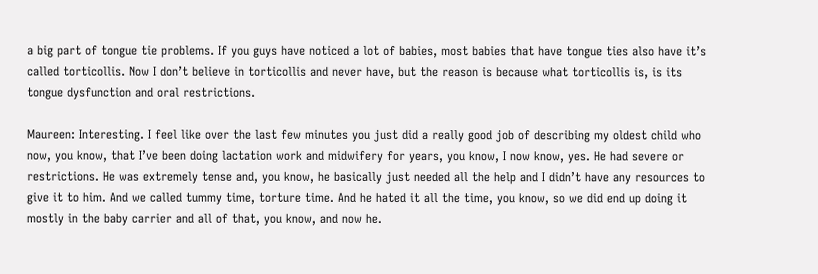a big part of tongue tie problems. If you guys have noticed a lot of babies, most babies that have tongue ties also have it’s called torticollis. Now I don’t believe in torticollis and never have, but the reason is because what torticollis is, is its tongue dysfunction and oral restrictions.

Maureen: Interesting. I feel like over the last few minutes you just did a really good job of describing my oldest child who now, you know, that I’ve been doing lactation work and midwifery for years, you know, I now know, yes. He had severe or restrictions. He was extremely tense and, you know, he basically just needed all the help and I didn’t have any resources to give it to him. And we called tummy time, torture time. And he hated it all the time, you know, so we did end up doing it mostly in the baby carrier and all of that, you know, and now he.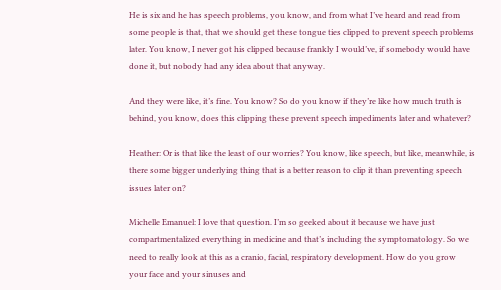He is six and he has speech problems, you know, and from what I’ve heard and read from some people is that, that we should get these tongue ties clipped to prevent speech problems later. You know, I never got his clipped because frankly I would’ve, if somebody would have done it, but nobody had any idea about that anyway.

And they were like, it’s fine. You know? So do you know if they’re like how much truth is behind, you know, does this clipping these prevent speech impediments later and whatever?

Heather: Or is that like the least of our worries? You know, like speech, but like, meanwhile, is there some bigger underlying thing that is a better reason to clip it than preventing speech issues later on?

Michelle Emanuel: I love that question. I’m so geeked about it because we have just compartmentalized everything in medicine and that’s including the symptomatology. So we need to really look at this as a cranio, facial, respiratory development. How do you grow your face and your sinuses and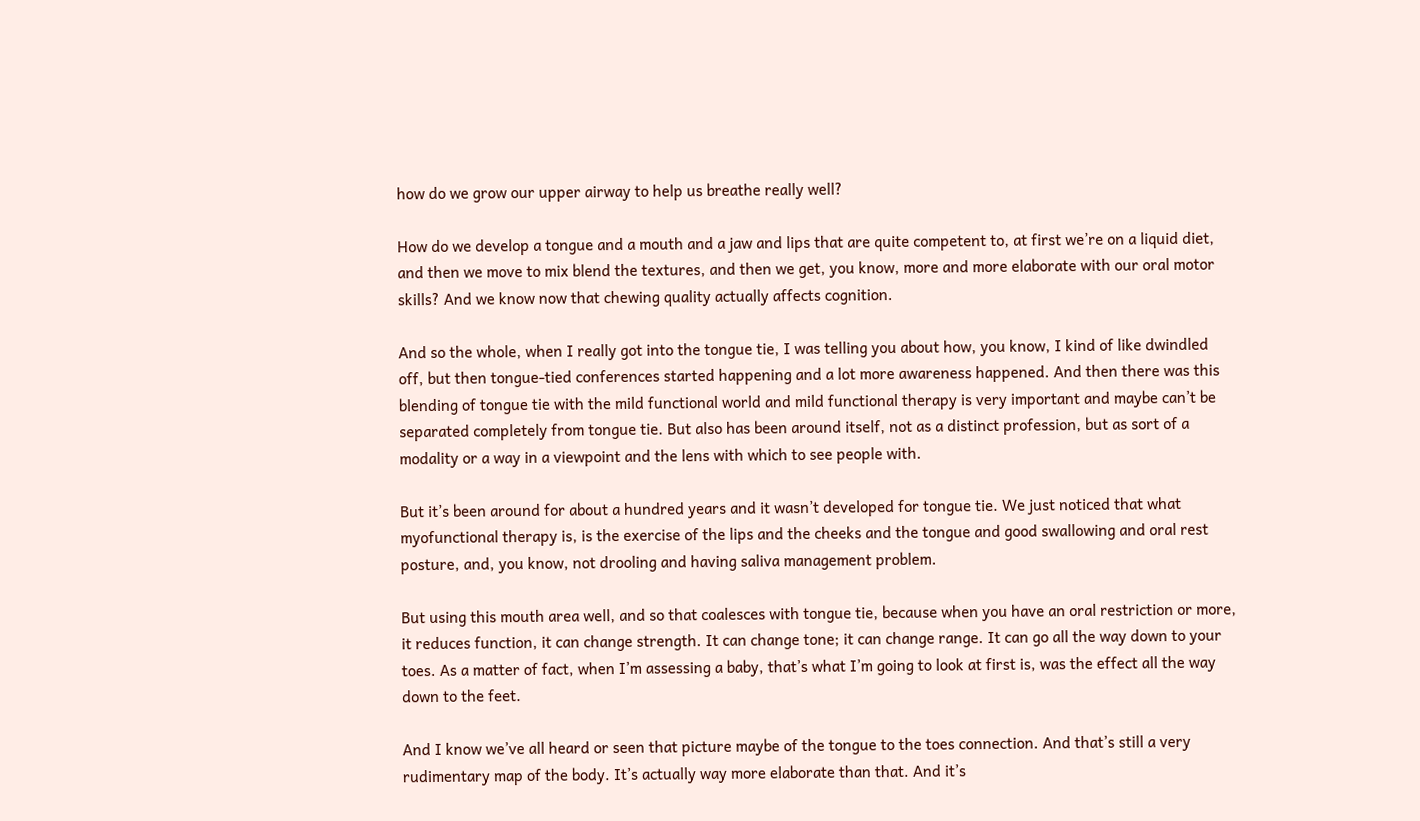how do we grow our upper airway to help us breathe really well?

How do we develop a tongue and a mouth and a jaw and lips that are quite competent to, at first we’re on a liquid diet, and then we move to mix blend the textures, and then we get, you know, more and more elaborate with our oral motor skills? And we know now that chewing quality actually affects cognition.

And so the whole, when I really got into the tongue tie, I was telling you about how, you know, I kind of like dwindled off, but then tongue-tied conferences started happening and a lot more awareness happened. And then there was this blending of tongue tie with the mild functional world and mild functional therapy is very important and maybe can’t be separated completely from tongue tie. But also has been around itself, not as a distinct profession, but as sort of a modality or a way in a viewpoint and the lens with which to see people with.

But it’s been around for about a hundred years and it wasn’t developed for tongue tie. We just noticed that what myofunctional therapy is, is the exercise of the lips and the cheeks and the tongue and good swallowing and oral rest posture, and, you know, not drooling and having saliva management problem.

But using this mouth area well, and so that coalesces with tongue tie, because when you have an oral restriction or more, it reduces function, it can change strength. It can change tone; it can change range. It can go all the way down to your toes. As a matter of fact, when I’m assessing a baby, that’s what I’m going to look at first is, was the effect all the way down to the feet.

And I know we’ve all heard or seen that picture maybe of the tongue to the toes connection. And that’s still a very rudimentary map of the body. It’s actually way more elaborate than that. And it’s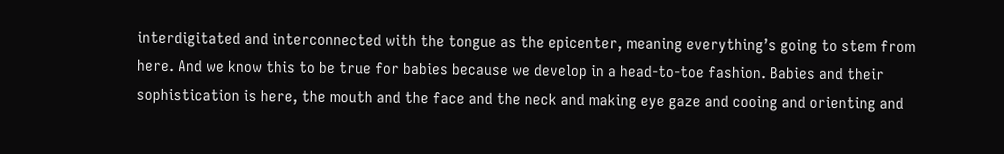interdigitated and interconnected with the tongue as the epicenter, meaning everything’s going to stem from here. And we know this to be true for babies because we develop in a head-to-toe fashion. Babies and their sophistication is here, the mouth and the face and the neck and making eye gaze and cooing and orienting and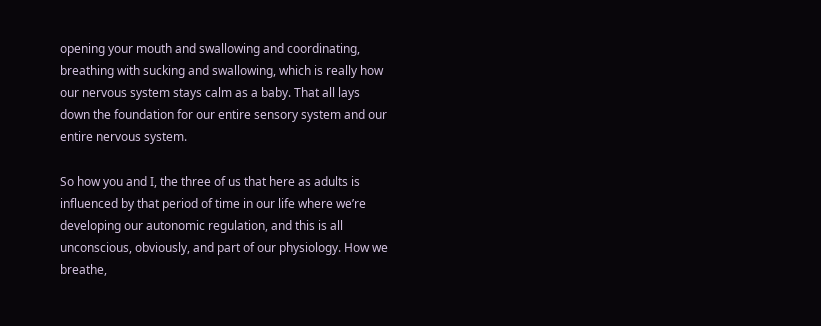opening your mouth and swallowing and coordinating, breathing with sucking and swallowing, which is really how our nervous system stays calm as a baby. That all lays down the foundation for our entire sensory system and our entire nervous system.

So how you and I, the three of us that here as adults is influenced by that period of time in our life where we’re developing our autonomic regulation, and this is all unconscious, obviously, and part of our physiology. How we breathe,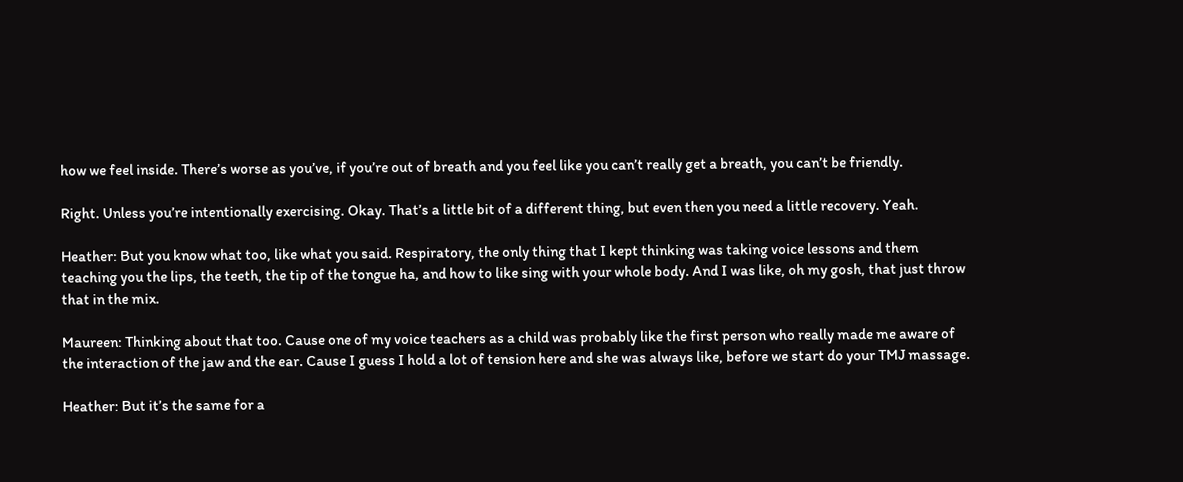how we feel inside. There’s worse as you’ve, if you’re out of breath and you feel like you can’t really get a breath, you can’t be friendly.

Right. Unless you’re intentionally exercising. Okay. That’s a little bit of a different thing, but even then you need a little recovery. Yeah.

Heather: But you know what too, like what you said. Respiratory, the only thing that I kept thinking was taking voice lessons and them teaching you the lips, the teeth, the tip of the tongue ha, and how to like sing with your whole body. And I was like, oh my gosh, that just throw that in the mix.

Maureen: Thinking about that too. Cause one of my voice teachers as a child was probably like the first person who really made me aware of the interaction of the jaw and the ear. Cause I guess I hold a lot of tension here and she was always like, before we start do your TMJ massage.

Heather: But it’s the same for a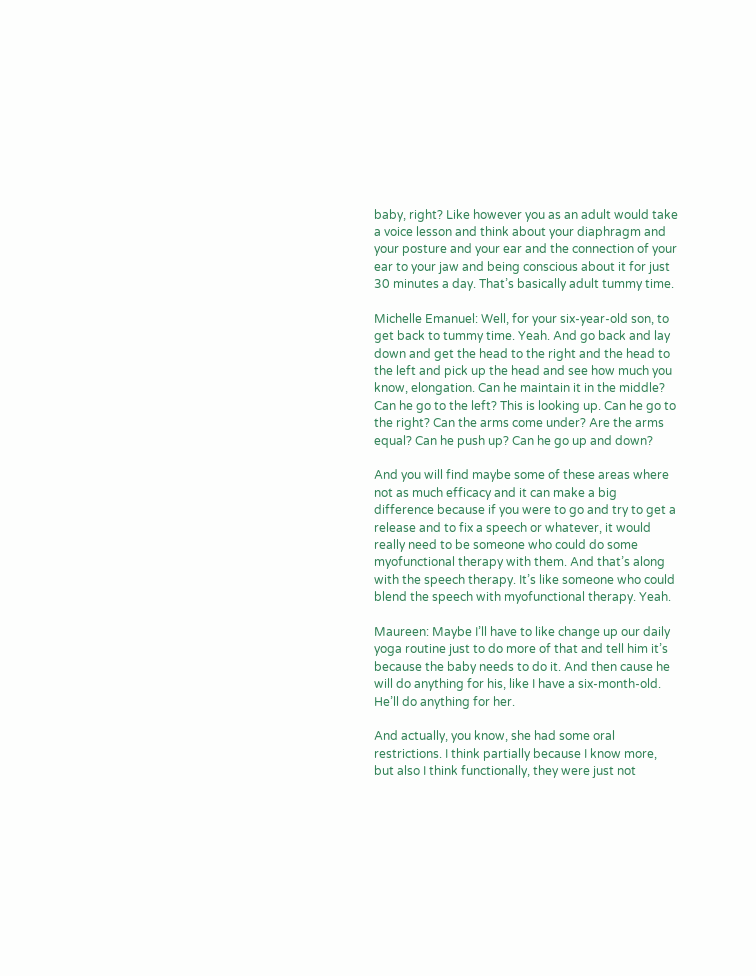baby, right? Like however you as an adult would take a voice lesson and think about your diaphragm and your posture and your ear and the connection of your ear to your jaw and being conscious about it for just 30 minutes a day. That’s basically adult tummy time.

Michelle Emanuel: Well, for your six-year-old son, to get back to tummy time. Yeah. And go back and lay down and get the head to the right and the head to the left and pick up the head and see how much you know, elongation. Can he maintain it in the middle? Can he go to the left? This is looking up. Can he go to the right? Can the arms come under? Are the arms equal? Can he push up? Can he go up and down?

And you will find maybe some of these areas where not as much efficacy and it can make a big difference because if you were to go and try to get a release and to fix a speech or whatever, it would really need to be someone who could do some myofunctional therapy with them. And that’s along with the speech therapy. It’s like someone who could blend the speech with myofunctional therapy. Yeah.

Maureen: Maybe I’ll have to like change up our daily yoga routine just to do more of that and tell him it’s because the baby needs to do it. And then cause he will do anything for his, like I have a six-month-old. He’ll do anything for her.

And actually, you know, she had some oral restrictions. I think partially because I know more, but also I think functionally, they were just not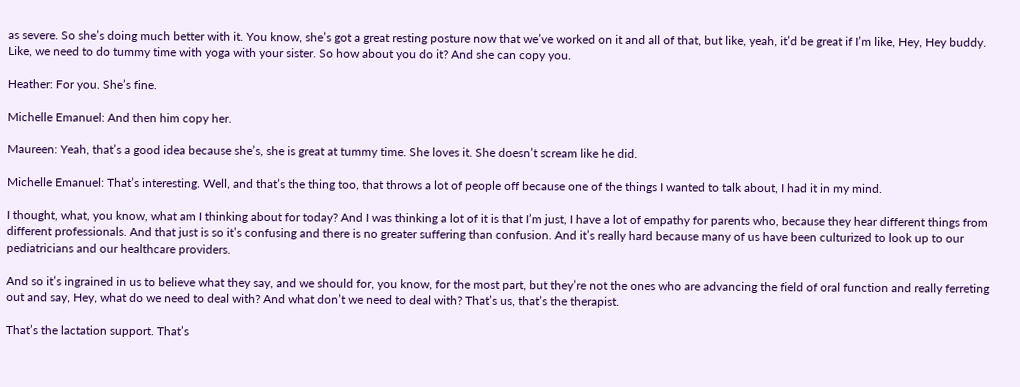as severe. So she’s doing much better with it. You know, she’s got a great resting posture now that we’ve worked on it and all of that, but like, yeah, it’d be great if I’m like, Hey, Hey buddy. Like, we need to do tummy time with yoga with your sister. So how about you do it? And she can copy you.

Heather: For you. She’s fine.

Michelle Emanuel: And then him copy her.

Maureen: Yeah, that’s a good idea because she’s, she is great at tummy time. She loves it. She doesn’t scream like he did.

Michelle Emanuel: That’s interesting. Well, and that’s the thing too, that throws a lot of people off because one of the things I wanted to talk about, I had it in my mind.

I thought, what, you know, what am I thinking about for today? And I was thinking a lot of it is that I’m just, I have a lot of empathy for parents who, because they hear different things from different professionals. And that just is so it’s confusing and there is no greater suffering than confusion. And it’s really hard because many of us have been culturized to look up to our pediatricians and our healthcare providers.

And so it’s ingrained in us to believe what they say, and we should for, you know, for the most part, but they’re not the ones who are advancing the field of oral function and really ferreting out and say, Hey, what do we need to deal with? And what don’t we need to deal with? That’s us, that’s the therapist.

That’s the lactation support. That’s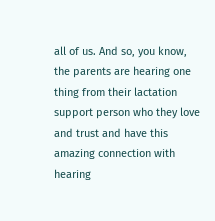all of us. And so, you know, the parents are hearing one thing from their lactation support person who they love and trust and have this amazing connection with hearing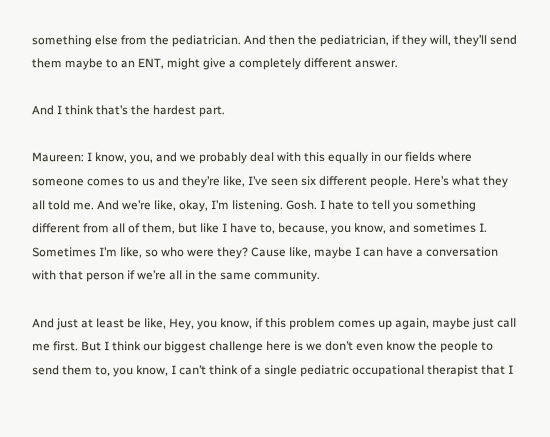something else from the pediatrician. And then the pediatrician, if they will, they’ll send them maybe to an ENT, might give a completely different answer.

And I think that’s the hardest part.

Maureen: I know, you, and we probably deal with this equally in our fields where someone comes to us and they’re like, I’ve seen six different people. Here’s what they all told me. And we’re like, okay, I’m listening. Gosh. I hate to tell you something different from all of them, but like I have to, because, you know, and sometimes I. Sometimes I’m like, so who were they? Cause like, maybe I can have a conversation with that person if we’re all in the same community.

And just at least be like, Hey, you know, if this problem comes up again, maybe just call me first. But I think our biggest challenge here is we don’t even know the people to send them to, you know, I can’t think of a single pediatric occupational therapist that I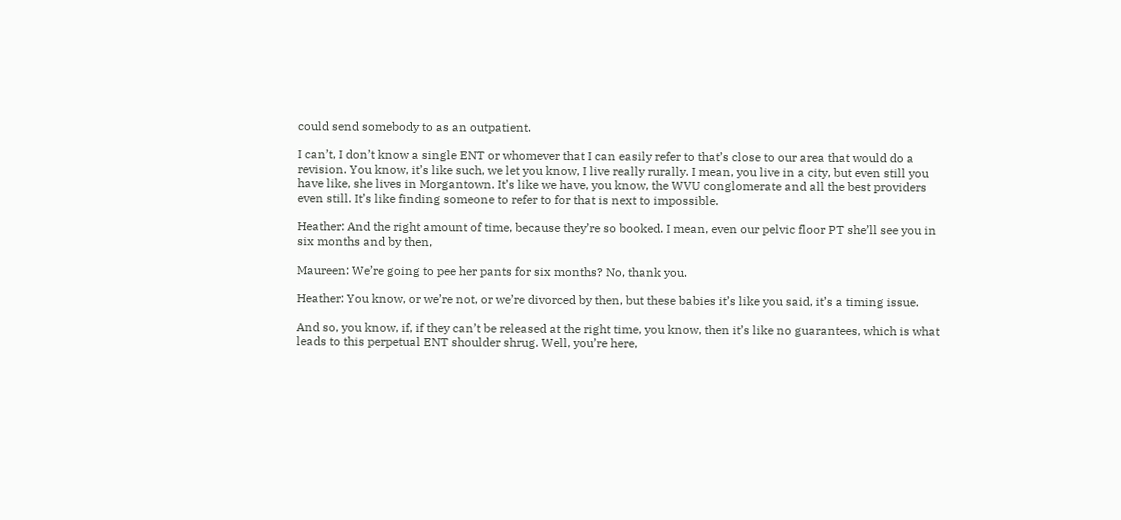could send somebody to as an outpatient.

I can’t, I don’t know a single ENT or whomever that I can easily refer to that’s close to our area that would do a revision. You know, it’s like such, we let you know, I live really rurally. I mean, you live in a city, but even still you have like, she lives in Morgantown. It’s like we have, you know, the WVU conglomerate and all the best providers even still. It’s like finding someone to refer to for that is next to impossible.

Heather: And the right amount of time, because they’re so booked. I mean, even our pelvic floor PT she’ll see you in six months and by then,

Maureen: We’re going to pee her pants for six months? No, thank you.

Heather: You know, or we’re not, or we’re divorced by then, but these babies it’s like you said, it’s a timing issue.

And so, you know, if, if they can’t be released at the right time, you know, then it’s like no guarantees, which is what leads to this perpetual ENT shoulder shrug. Well, you’re here,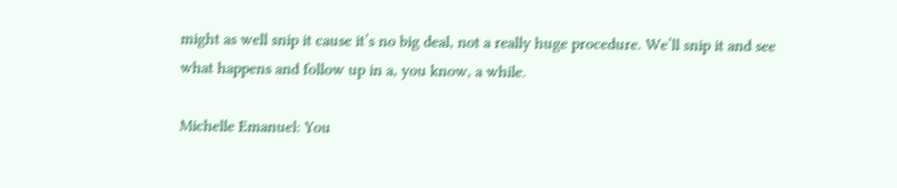might as well snip it cause it’s no big deal, not a really huge procedure. We’ll snip it and see what happens and follow up in a, you know, a while.

Michelle Emanuel: You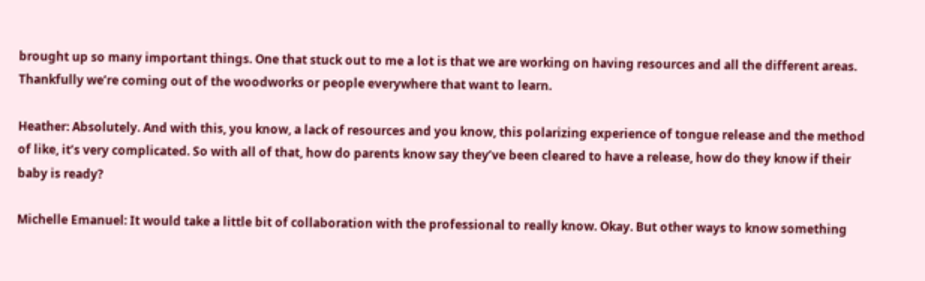brought up so many important things. One that stuck out to me a lot is that we are working on having resources and all the different areas. Thankfully we’re coming out of the woodworks or people everywhere that want to learn.

Heather: Absolutely. And with this, you know, a lack of resources and you know, this polarizing experience of tongue release and the method of like, it’s very complicated. So with all of that, how do parents know say they’ve been cleared to have a release, how do they know if their baby is ready?

Michelle Emanuel: It would take a little bit of collaboration with the professional to really know. Okay. But other ways to know something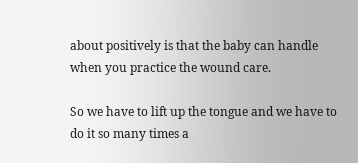about positively is that the baby can handle when you practice the wound care.

So we have to lift up the tongue and we have to do it so many times a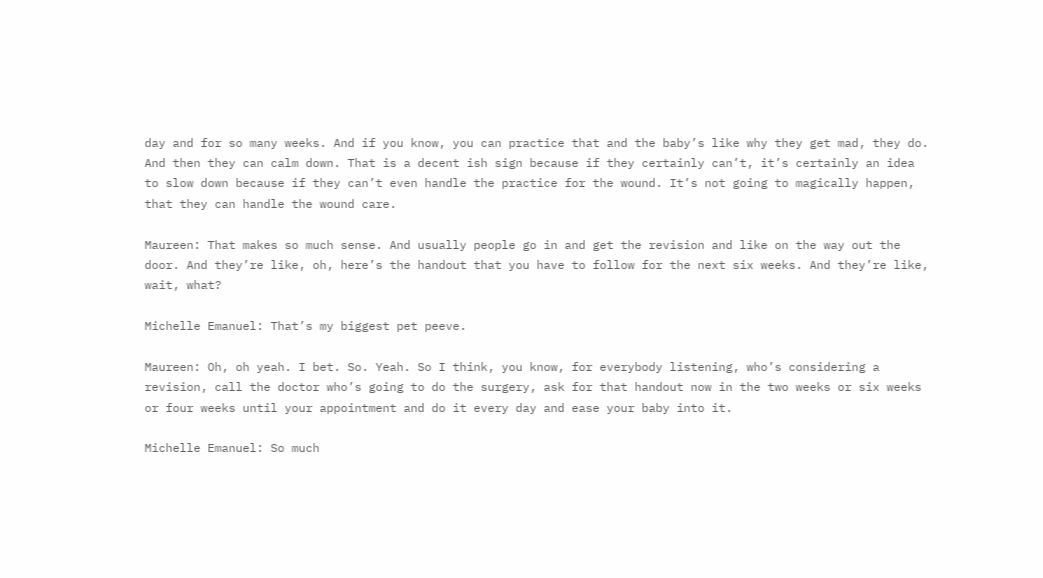day and for so many weeks. And if you know, you can practice that and the baby’s like why they get mad, they do. And then they can calm down. That is a decent ish sign because if they certainly can’t, it’s certainly an idea to slow down because if they can’t even handle the practice for the wound. It’s not going to magically happen, that they can handle the wound care.

Maureen: That makes so much sense. And usually people go in and get the revision and like on the way out the door. And they’re like, oh, here’s the handout that you have to follow for the next six weeks. And they’re like, wait, what?

Michelle Emanuel: That’s my biggest pet peeve.

Maureen: Oh, oh yeah. I bet. So. Yeah. So I think, you know, for everybody listening, who’s considering a revision, call the doctor who’s going to do the surgery, ask for that handout now in the two weeks or six weeks or four weeks until your appointment and do it every day and ease your baby into it.

Michelle Emanuel: So much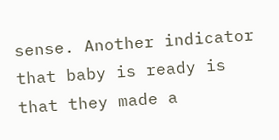sense. Another indicator that baby is ready is that they made a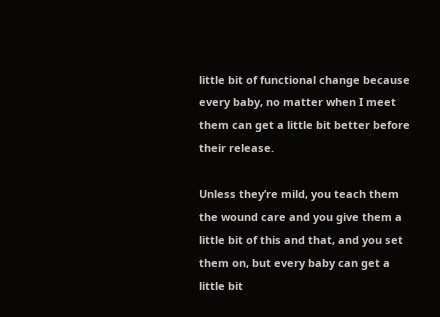little bit of functional change because every baby, no matter when I meet them can get a little bit better before their release.

Unless they’re mild, you teach them the wound care and you give them a little bit of this and that, and you set them on, but every baby can get a little bit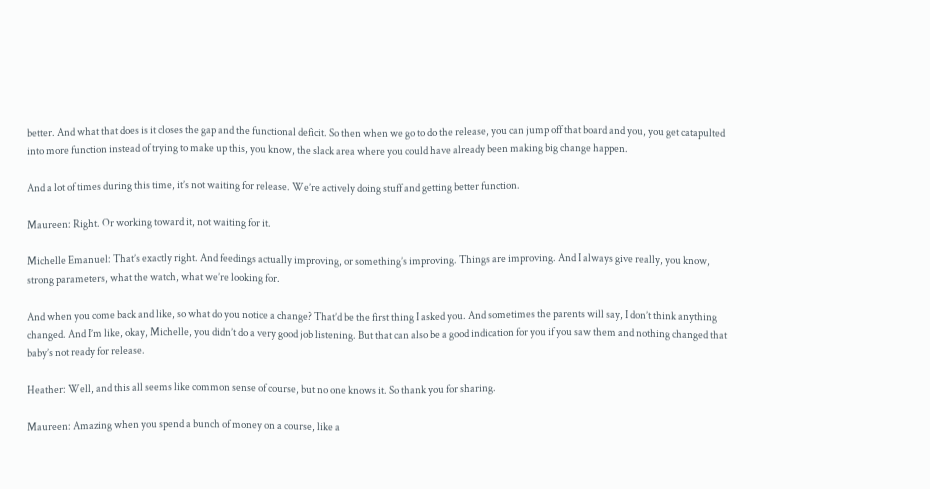better. And what that does is it closes the gap and the functional deficit. So then when we go to do the release, you can jump off that board and you, you get catapulted into more function instead of trying to make up this, you know, the slack area where you could have already been making big change happen.

And a lot of times during this time, it’s not waiting for release. We’re actively doing stuff and getting better function.

Maureen: Right. Or working toward it, not waiting for it.

Michelle Emanuel: That’s exactly right. And feedings actually improving, or something’s improving. Things are improving. And I always give really, you know, strong parameters, what the watch, what we’re looking for.

And when you come back and like, so what do you notice a change? That’d be the first thing I asked you. And sometimes the parents will say, I don’t think anything changed. And I’m like, okay, Michelle, you didn’t do a very good job listening. But that can also be a good indication for you if you saw them and nothing changed that baby’s not ready for release.

Heather: Well, and this all seems like common sense of course, but no one knows it. So thank you for sharing.

Maureen: Amazing when you spend a bunch of money on a course, like a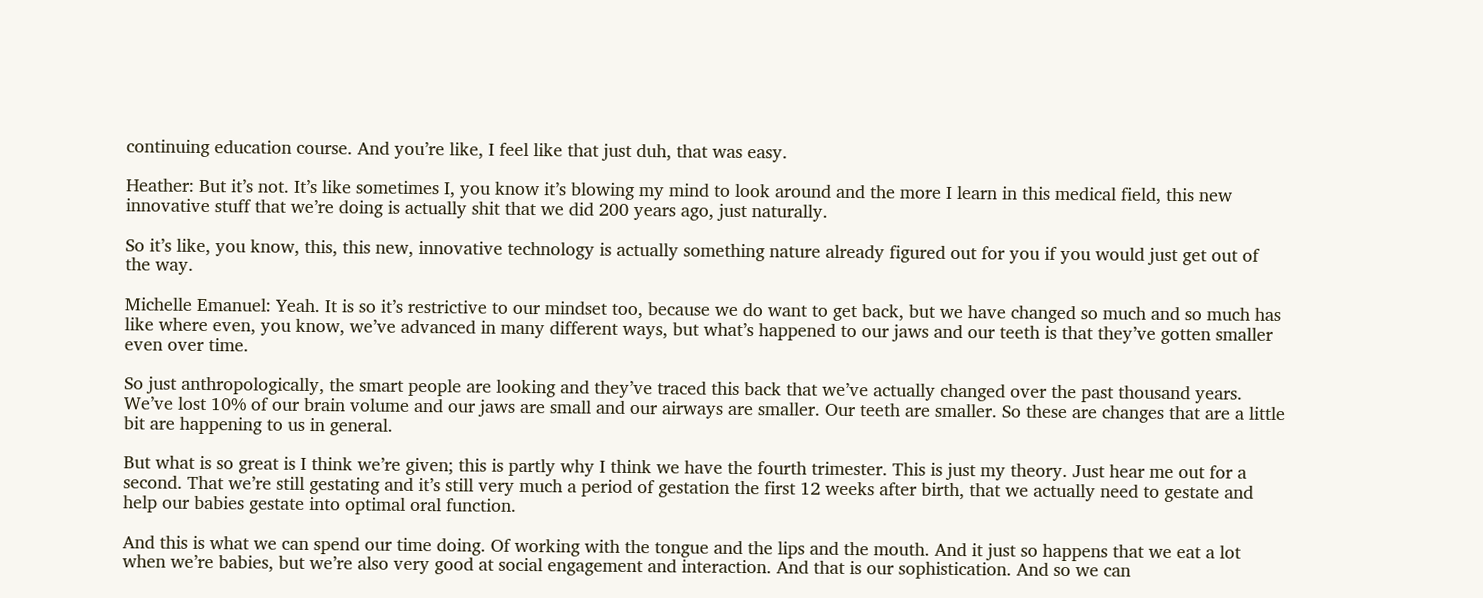continuing education course. And you’re like, I feel like that just duh, that was easy.

Heather: But it’s not. It’s like sometimes I, you know it’s blowing my mind to look around and the more I learn in this medical field, this new innovative stuff that we’re doing is actually shit that we did 200 years ago, just naturally.

So it’s like, you know, this, this new, innovative technology is actually something nature already figured out for you if you would just get out of the way.

Michelle Emanuel: Yeah. It is so it’s restrictive to our mindset too, because we do want to get back, but we have changed so much and so much has like where even, you know, we’ve advanced in many different ways, but what’s happened to our jaws and our teeth is that they’ve gotten smaller even over time.

So just anthropologically, the smart people are looking and they’ve traced this back that we’ve actually changed over the past thousand years. We’ve lost 10% of our brain volume and our jaws are small and our airways are smaller. Our teeth are smaller. So these are changes that are a little bit are happening to us in general.

But what is so great is I think we’re given; this is partly why I think we have the fourth trimester. This is just my theory. Just hear me out for a second. That we’re still gestating and it’s still very much a period of gestation the first 12 weeks after birth, that we actually need to gestate and help our babies gestate into optimal oral function.

And this is what we can spend our time doing. Of working with the tongue and the lips and the mouth. And it just so happens that we eat a lot when we’re babies, but we’re also very good at social engagement and interaction. And that is our sophistication. And so we can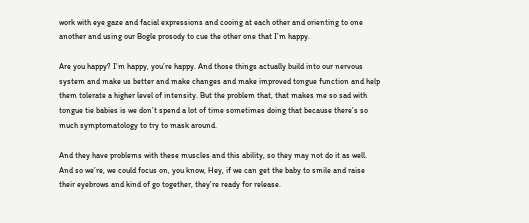work with eye gaze and facial expressions and cooing at each other and orienting to one another and using our Bogle prosody to cue the other one that I’m happy.

Are you happy? I’m happy, you’re happy. And those things actually build into our nervous system and make us better and make changes and make improved tongue function and help them tolerate a higher level of intensity. But the problem that, that makes me so sad with tongue tie babies is we don’t spend a lot of time sometimes doing that because there’s so much symptomatology to try to mask around.

And they have problems with these muscles and this ability, so they may not do it as well. And so we’re, we could focus on, you know, Hey, if we can get the baby to smile and raise their eyebrows and kind of go together, they’re ready for release.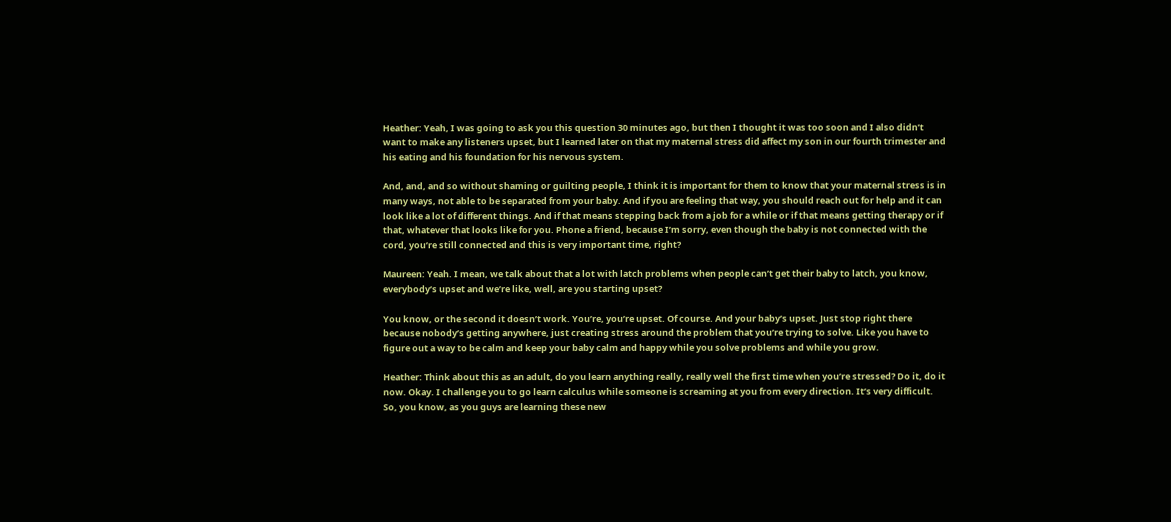Heather: Yeah, I was going to ask you this question 30 minutes ago, but then I thought it was too soon and I also didn’t want to make any listeners upset, but I learned later on that my maternal stress did affect my son in our fourth trimester and his eating and his foundation for his nervous system.

And, and, and so without shaming or guilting people, I think it is important for them to know that your maternal stress is in many ways, not able to be separated from your baby. And if you are feeling that way, you should reach out for help and it can look like a lot of different things. And if that means stepping back from a job for a while or if that means getting therapy or if that, whatever that looks like for you. Phone a friend, because I’m sorry, even though the baby is not connected with the cord, you’re still connected and this is very important time, right?

Maureen: Yeah. I mean, we talk about that a lot with latch problems when people can’t get their baby to latch, you know, everybody’s upset and we’re like, well, are you starting upset?

You know, or the second it doesn’t work. You’re, you’re upset. Of course. And your baby’s upset. Just stop right there because nobody’s getting anywhere, just creating stress around the problem that you’re trying to solve. Like you have to figure out a way to be calm and keep your baby calm and happy while you solve problems and while you grow.

Heather: Think about this as an adult, do you learn anything really, really well the first time when you’re stressed? Do it, do it now. Okay. I challenge you to go learn calculus while someone is screaming at you from every direction. It’s very difficult. So, you know, as you guys are learning these new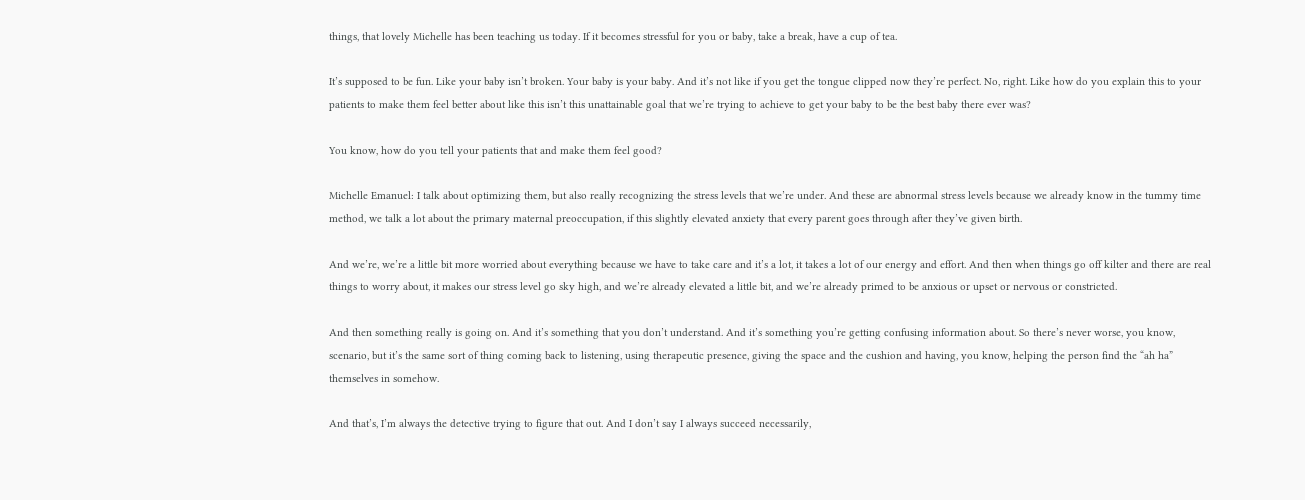things, that lovely Michelle has been teaching us today. If it becomes stressful for you or baby, take a break, have a cup of tea.

It’s supposed to be fun. Like your baby isn’t broken. Your baby is your baby. And it’s not like if you get the tongue clipped now they’re perfect. No, right. Like how do you explain this to your patients to make them feel better about like this isn’t this unattainable goal that we’re trying to achieve to get your baby to be the best baby there ever was?

You know, how do you tell your patients that and make them feel good?

Michelle Emanuel: I talk about optimizing them, but also really recognizing the stress levels that we’re under. And these are abnormal stress levels because we already know in the tummy time method, we talk a lot about the primary maternal preoccupation, if this slightly elevated anxiety that every parent goes through after they’ve given birth.

And we’re, we’re a little bit more worried about everything because we have to take care and it’s a lot, it takes a lot of our energy and effort. And then when things go off kilter and there are real things to worry about, it makes our stress level go sky high, and we’re already elevated a little bit, and we’re already primed to be anxious or upset or nervous or constricted.

And then something really is going on. And it’s something that you don’t understand. And it’s something you’re getting confusing information about. So there’s never worse, you know, scenario, but it’s the same sort of thing coming back to listening, using therapeutic presence, giving the space and the cushion and having, you know, helping the person find the “ah ha” themselves in somehow.

And that’s, I’m always the detective trying to figure that out. And I don’t say I always succeed necessarily,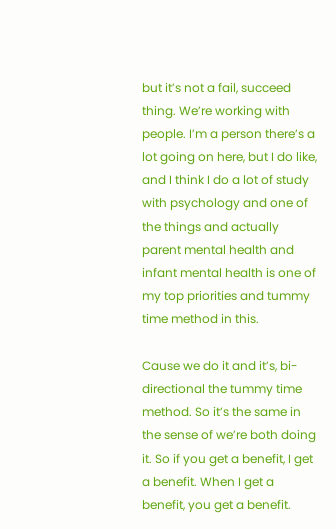but it’s not a fail, succeed thing. We’re working with people. I’m a person there’s a lot going on here, but I do like, and I think I do a lot of study with psychology and one of the things and actually parent mental health and infant mental health is one of my top priorities and tummy time method in this.

Cause we do it and it’s, bi-directional the tummy time method. So it’s the same in the sense of we’re both doing it. So if you get a benefit, I get a benefit. When I get a benefit, you get a benefit.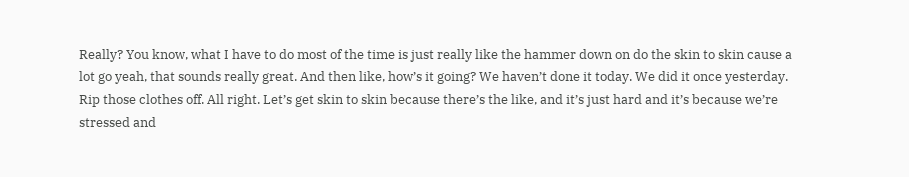Really? You know, what I have to do most of the time is just really like the hammer down on do the skin to skin cause a lot go yeah, that sounds really great. And then like, how’s it going? We haven’t done it today. We did it once yesterday. Rip those clothes off. All right. Let’s get skin to skin because there’s the like, and it’s just hard and it’s because we’re stressed and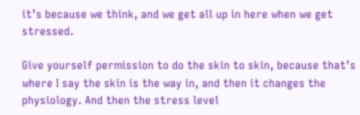it’s because we think, and we get all up in here when we get stressed.

Give yourself permission to do the skin to skin, because that’s where I say the skin is the way in, and then it changes the physiology. And then the stress level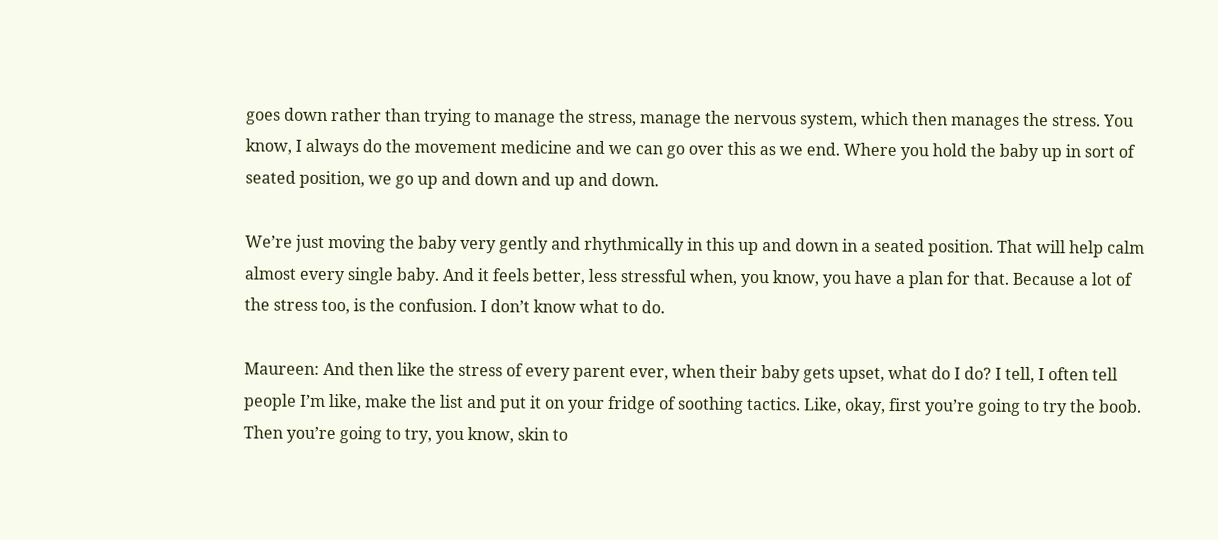goes down rather than trying to manage the stress, manage the nervous system, which then manages the stress. You know, I always do the movement medicine and we can go over this as we end. Where you hold the baby up in sort of seated position, we go up and down and up and down.

We’re just moving the baby very gently and rhythmically in this up and down in a seated position. That will help calm almost every single baby. And it feels better, less stressful when, you know, you have a plan for that. Because a lot of the stress too, is the confusion. I don’t know what to do.

Maureen: And then like the stress of every parent ever, when their baby gets upset, what do I do? I tell, I often tell people I’m like, make the list and put it on your fridge of soothing tactics. Like, okay, first you’re going to try the boob. Then you’re going to try, you know, skin to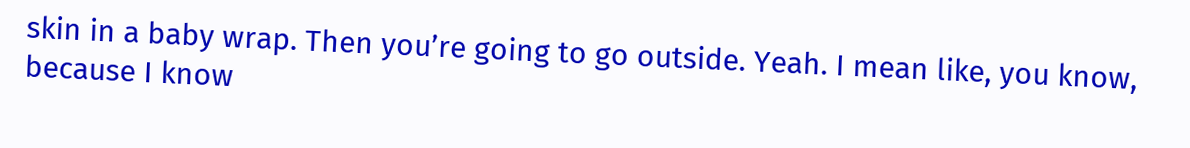skin in a baby wrap. Then you’re going to go outside. Yeah. I mean like, you know, because I know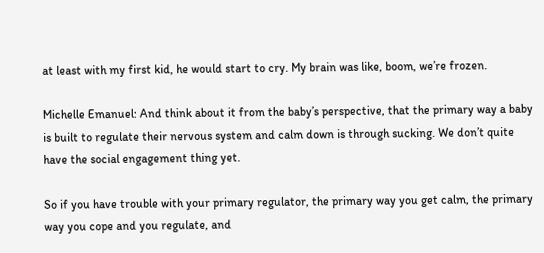at least with my first kid, he would start to cry. My brain was like, boom, we’re frozen.

Michelle Emanuel: And think about it from the baby’s perspective, that the primary way a baby is built to regulate their nervous system and calm down is through sucking. We don’t quite have the social engagement thing yet.

So if you have trouble with your primary regulator, the primary way you get calm, the primary way you cope and you regulate, and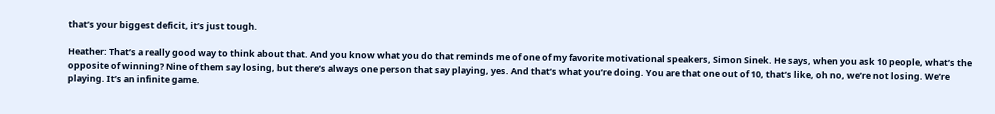that’s your biggest deficit, it’s just tough.

Heather: That’s a really good way to think about that. And you know what you do that reminds me of one of my favorite motivational speakers, Simon Sinek. He says, when you ask 10 people, what’s the opposite of winning? Nine of them say losing, but there’s always one person that say playing, yes. And that’s what you’re doing. You are that one out of 10, that’s like, oh no, we’re not losing. We’re playing. It’s an infinite game.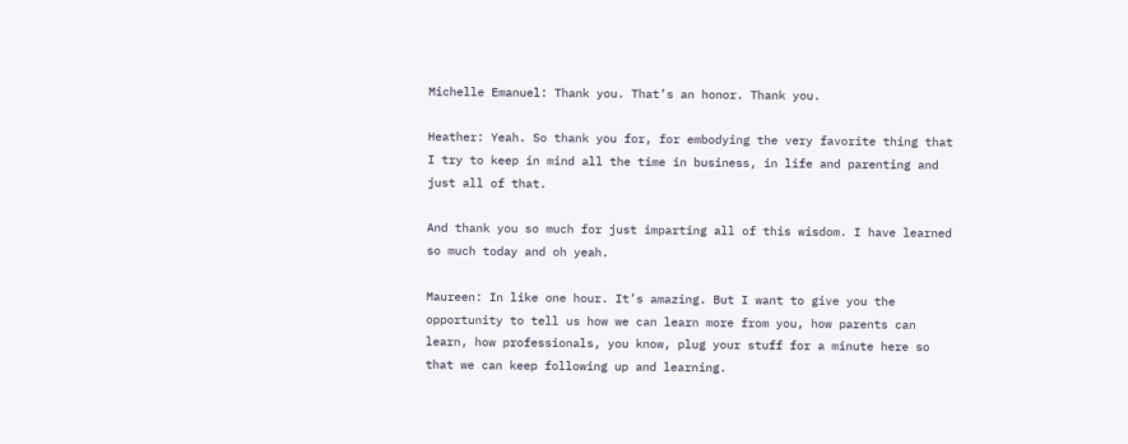Michelle Emanuel: Thank you. That’s an honor. Thank you.

Heather: Yeah. So thank you for, for embodying the very favorite thing that I try to keep in mind all the time in business, in life and parenting and just all of that.

And thank you so much for just imparting all of this wisdom. I have learned so much today and oh yeah.

Maureen: In like one hour. It’s amazing. But I want to give you the opportunity to tell us how we can learn more from you, how parents can learn, how professionals, you know, plug your stuff for a minute here so that we can keep following up and learning.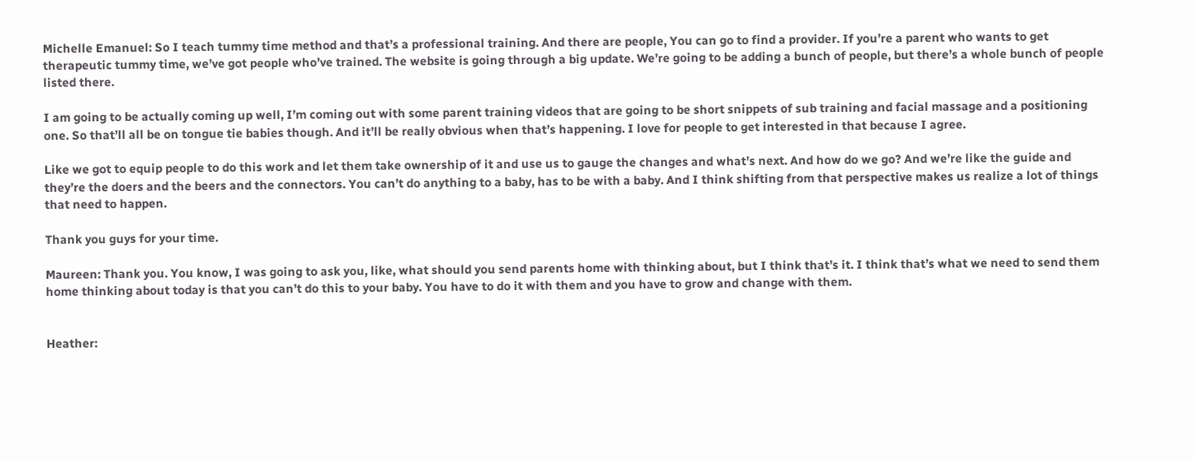Michelle Emanuel: So I teach tummy time method and that’s a professional training. And there are people, You can go to find a provider. If you’re a parent who wants to get therapeutic tummy time, we’ve got people who’ve trained. The website is going through a big update. We’re going to be adding a bunch of people, but there’s a whole bunch of people listed there.

I am going to be actually coming up well, I’m coming out with some parent training videos that are going to be short snippets of sub training and facial massage and a positioning one. So that’ll all be on tongue tie babies though. And it’ll be really obvious when that’s happening. I love for people to get interested in that because I agree.

Like we got to equip people to do this work and let them take ownership of it and use us to gauge the changes and what’s next. And how do we go? And we’re like the guide and they’re the doers and the beers and the connectors. You can’t do anything to a baby, has to be with a baby. And I think shifting from that perspective makes us realize a lot of things that need to happen.

Thank you guys for your time.

Maureen: Thank you. You know, I was going to ask you, like, what should you send parents home with thinking about, but I think that’s it. I think that’s what we need to send them home thinking about today is that you can’t do this to your baby. You have to do it with them and you have to grow and change with them.


Heather: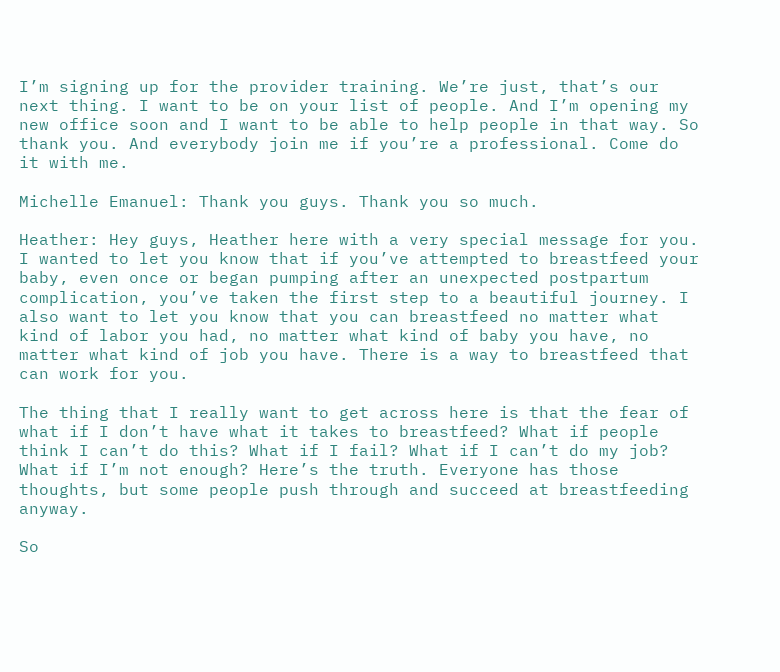I’m signing up for the provider training. We’re just, that’s our next thing. I want to be on your list of people. And I’m opening my new office soon and I want to be able to help people in that way. So thank you. And everybody join me if you’re a professional. Come do it with me.

Michelle Emanuel: Thank you guys. Thank you so much.

Heather: Hey guys, Heather here with a very special message for you. I wanted to let you know that if you’ve attempted to breastfeed your baby, even once or began pumping after an unexpected postpartum complication, you’ve taken the first step to a beautiful journey. I also want to let you know that you can breastfeed no matter what kind of labor you had, no matter what kind of baby you have, no matter what kind of job you have. There is a way to breastfeed that can work for you.

The thing that I really want to get across here is that the fear of what if I don’t have what it takes to breastfeed? What if people think I can’t do this? What if I fail? What if I can’t do my job? What if I’m not enough? Here’s the truth. Everyone has those thoughts, but some people push through and succeed at breastfeeding anyway.

So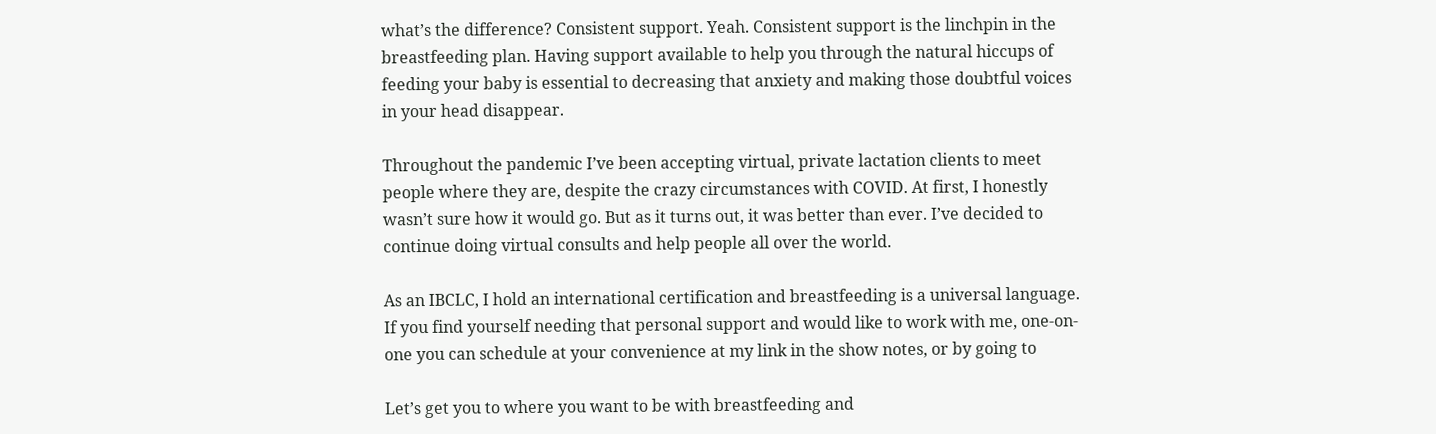what’s the difference? Consistent support. Yeah. Consistent support is the linchpin in the breastfeeding plan. Having support available to help you through the natural hiccups of feeding your baby is essential to decreasing that anxiety and making those doubtful voices in your head disappear.

Throughout the pandemic I’ve been accepting virtual, private lactation clients to meet people where they are, despite the crazy circumstances with COVID. At first, I honestly wasn’t sure how it would go. But as it turns out, it was better than ever. I’ve decided to continue doing virtual consults and help people all over the world.

As an IBCLC, I hold an international certification and breastfeeding is a universal language. If you find yourself needing that personal support and would like to work with me, one-on-one you can schedule at your convenience at my link in the show notes, or by going to

Let’s get you to where you want to be with breastfeeding and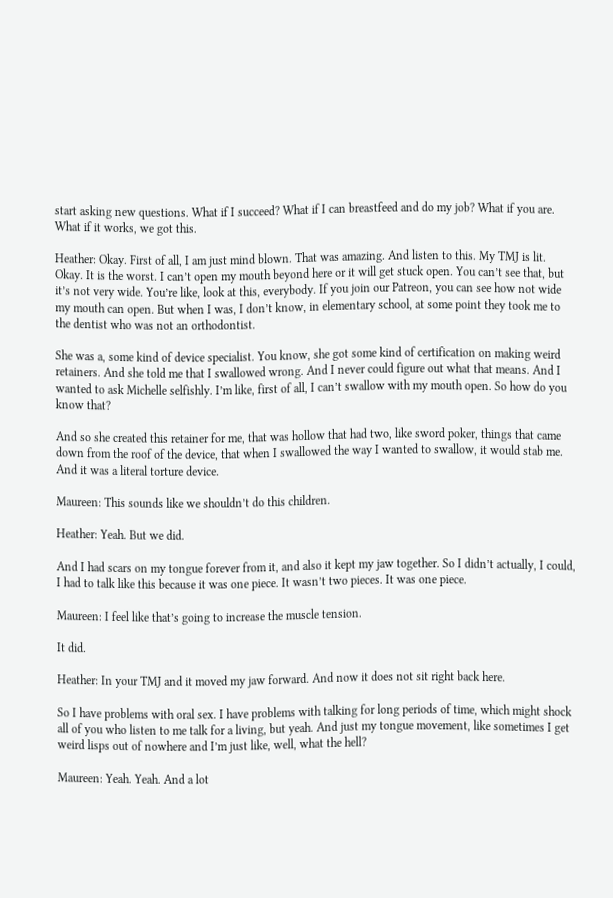start asking new questions. What if I succeed? What if I can breastfeed and do my job? What if you are. What if it works, we got this.

Heather: Okay. First of all, I am just mind blown. That was amazing. And listen to this. My TMJ is lit. Okay. It is the worst. I can’t open my mouth beyond here or it will get stuck open. You can’t see that, but it’s not very wide. You’re like, look at this, everybody. If you join our Patreon, you can see how not wide my mouth can open. But when I was, I don’t know, in elementary school, at some point they took me to the dentist who was not an orthodontist.

She was a, some kind of device specialist. You know, she got some kind of certification on making weird retainers. And she told me that I swallowed wrong. And I never could figure out what that means. And I wanted to ask Michelle selfishly. I’m like, first of all, I can’t swallow with my mouth open. So how do you know that?

And so she created this retainer for me, that was hollow that had two, like sword poker, things that came down from the roof of the device, that when I swallowed the way I wanted to swallow, it would stab me. And it was a literal torture device.

Maureen: This sounds like we shouldn’t do this children.

Heather: Yeah. But we did.

And I had scars on my tongue forever from it, and also it kept my jaw together. So I didn’t actually, I could, I had to talk like this because it was one piece. It wasn’t two pieces. It was one piece.

Maureen: I feel like that’s going to increase the muscle tension.

It did.

Heather: In your TMJ and it moved my jaw forward. And now it does not sit right back here.

So I have problems with oral sex. I have problems with talking for long periods of time, which might shock all of you who listen to me talk for a living, but yeah. And just my tongue movement, like sometimes I get weird lisps out of nowhere and I’m just like, well, what the hell?

Maureen: Yeah. Yeah. And a lot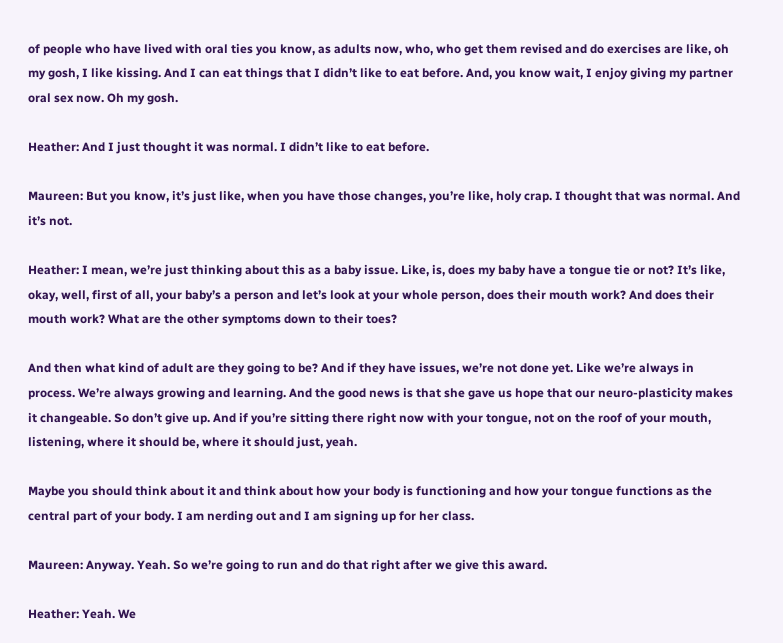of people who have lived with oral ties you know, as adults now, who, who get them revised and do exercises are like, oh my gosh, I like kissing. And I can eat things that I didn’t like to eat before. And, you know wait, I enjoy giving my partner oral sex now. Oh my gosh.

Heather: And I just thought it was normal. I didn’t like to eat before.

Maureen: But you know, it’s just like, when you have those changes, you’re like, holy crap. I thought that was normal. And it’s not.

Heather: I mean, we’re just thinking about this as a baby issue. Like, is, does my baby have a tongue tie or not? It’s like, okay, well, first of all, your baby’s a person and let’s look at your whole person, does their mouth work? And does their mouth work? What are the other symptoms down to their toes?

And then what kind of adult are they going to be? And if they have issues, we’re not done yet. Like we’re always in process. We’re always growing and learning. And the good news is that she gave us hope that our neuro-plasticity makes it changeable. So don’t give up. And if you’re sitting there right now with your tongue, not on the roof of your mouth, listening, where it should be, where it should just, yeah.

Maybe you should think about it and think about how your body is functioning and how your tongue functions as the central part of your body. I am nerding out and I am signing up for her class.

Maureen: Anyway. Yeah. So we’re going to run and do that right after we give this award.

Heather: Yeah. We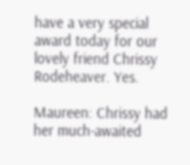have a very special award today for our lovely friend Chrissy Rodeheaver. Yes.

Maureen: Chrissy had her much-awaited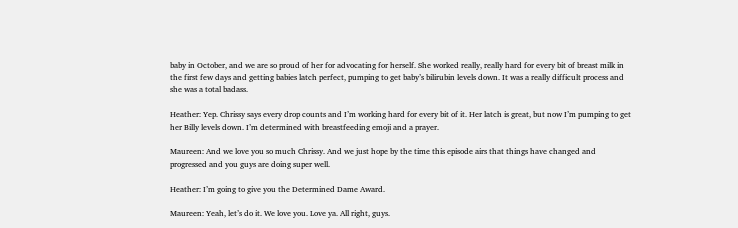baby in October, and we are so proud of her for advocating for herself. She worked really, really hard for every bit of breast milk in the first few days and getting babies latch perfect, pumping to get baby’s bilirubin levels down. It was a really difficult process and she was a total badass.

Heather: Yep. Chrissy says every drop counts and I’m working hard for every bit of it. Her latch is great, but now I’m pumping to get her Billy levels down. I’m determined with breastfeeding emoji and a prayer.

Maureen: And we love you so much Chrissy. And we just hope by the time this episode airs that things have changed and progressed and you guys are doing super well.

Heather: I’m going to give you the Determined Dame Award.

Maureen: Yeah, let’s do it. We love you. Love ya. All right, guys.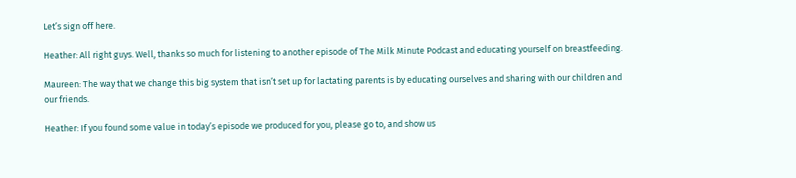Let’s sign off here.

Heather: All right guys. Well, thanks so much for listening to another episode of The Milk Minute Podcast and educating yourself on breastfeeding.

Maureen: The way that we change this big system that isn’t set up for lactating parents is by educating ourselves and sharing with our children and our friends.

Heather: If you found some value in today’s episode we produced for you, please go to, and show us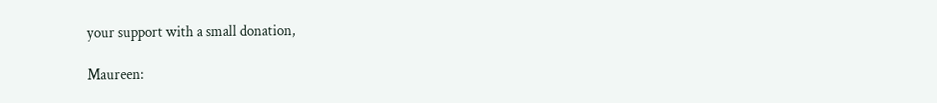your support with a small donation,

Maureen: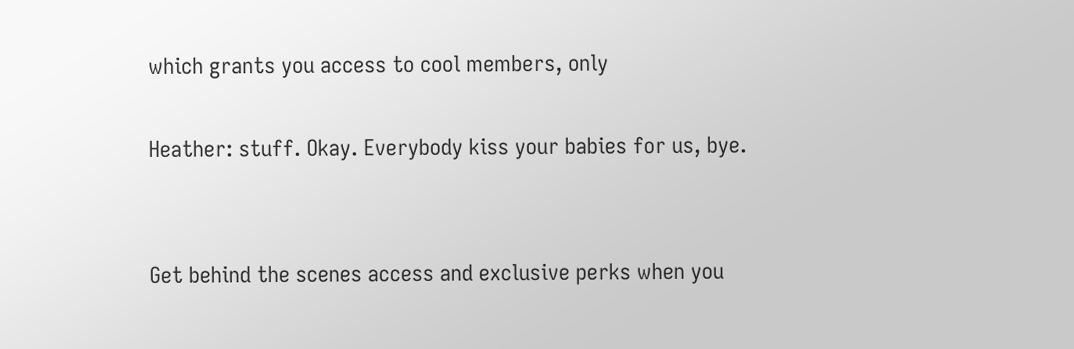which grants you access to cool members, only

Heather: stuff. Okay. Everybody kiss your babies for us, bye.


Get behind the scenes access and exclusive perks when you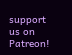support us on Patreon!